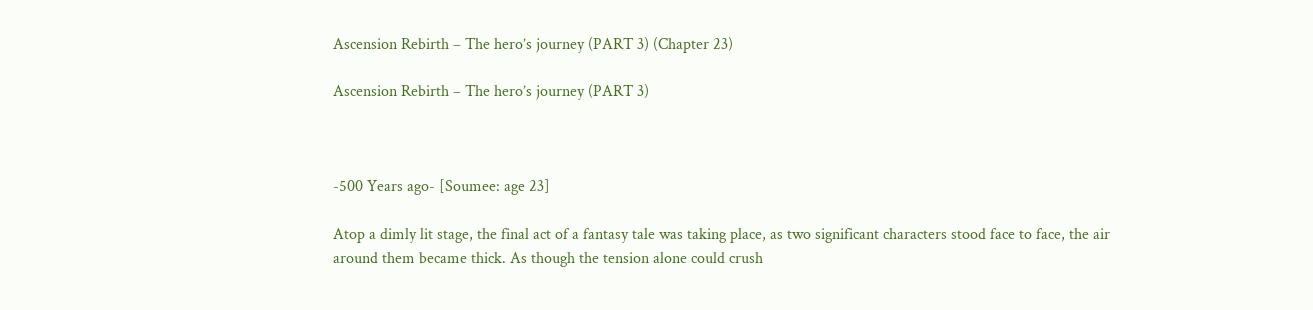Ascension Rebirth – The hero’s journey (PART 3) (Chapter 23)

Ascension Rebirth – The hero’s journey (PART 3)



-500 Years ago- [Soumee: age 23]

Atop a dimly lit stage, the final act of a fantasy tale was taking place, as two significant characters stood face to face, the air around them became thick. As though the tension alone could crush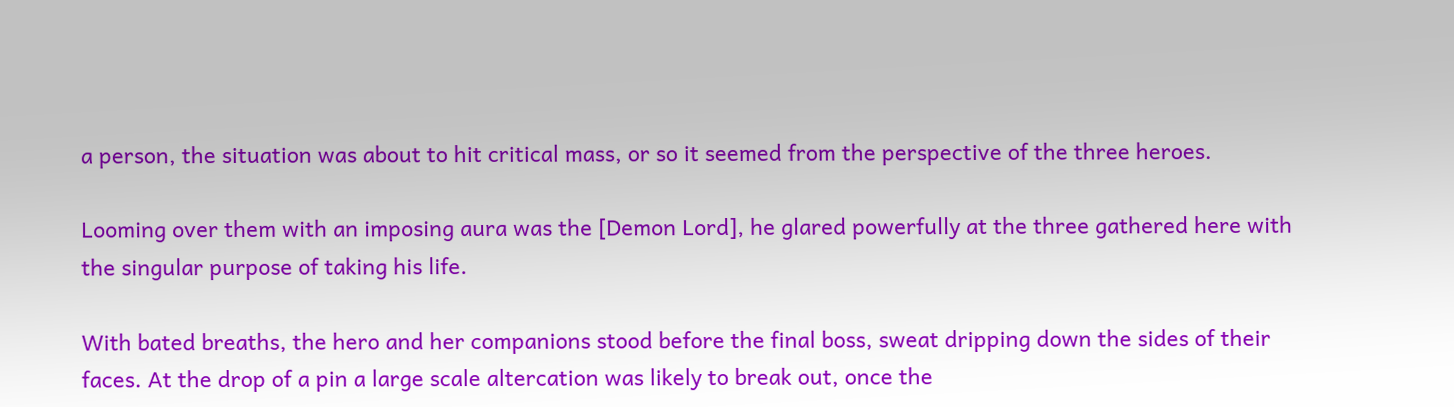a person, the situation was about to hit critical mass, or so it seemed from the perspective of the three heroes.

Looming over them with an imposing aura was the [Demon Lord], he glared powerfully at the three gathered here with the singular purpose of taking his life.

With bated breaths, the hero and her companions stood before the final boss, sweat dripping down the sides of their faces. At the drop of a pin a large scale altercation was likely to break out, once the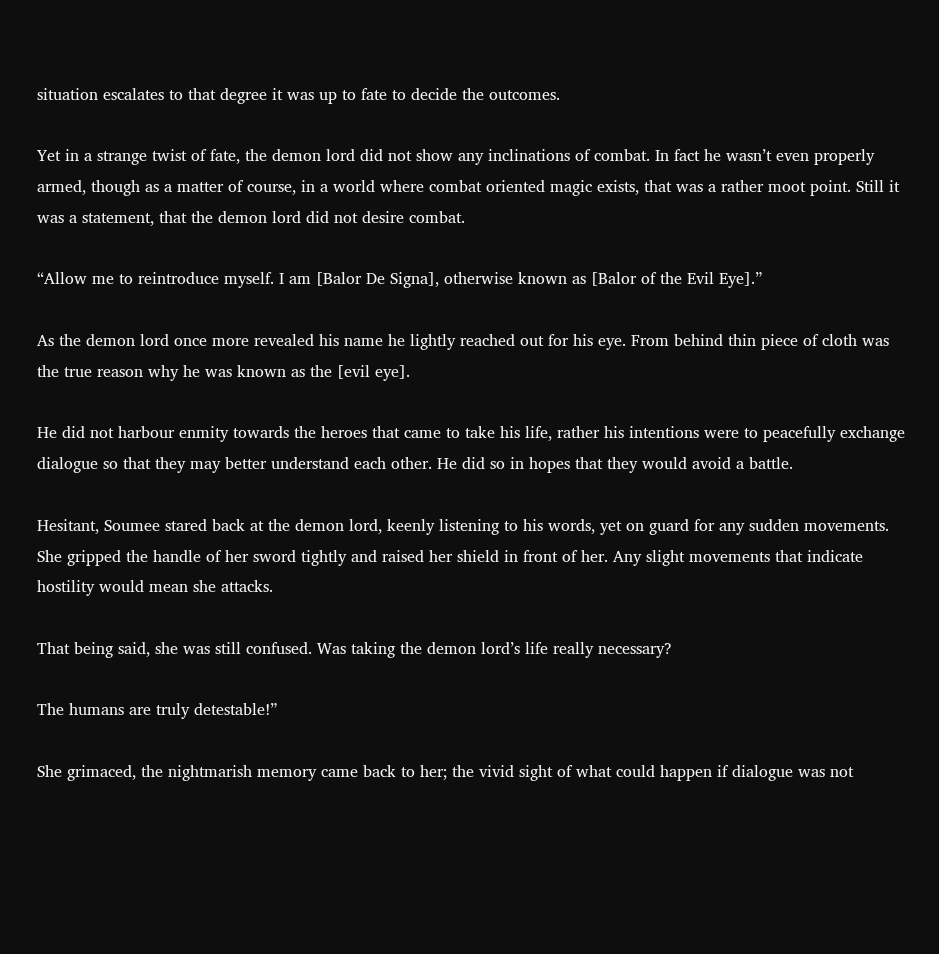situation escalates to that degree it was up to fate to decide the outcomes.

Yet in a strange twist of fate, the demon lord did not show any inclinations of combat. In fact he wasn’t even properly armed, though as a matter of course, in a world where combat oriented magic exists, that was a rather moot point. Still it was a statement, that the demon lord did not desire combat.

“Allow me to reintroduce myself. I am [Balor De Signa], otherwise known as [Balor of the Evil Eye].”

As the demon lord once more revealed his name he lightly reached out for his eye. From behind thin piece of cloth was the true reason why he was known as the [evil eye].

He did not harbour enmity towards the heroes that came to take his life, rather his intentions were to peacefully exchange dialogue so that they may better understand each other. He did so in hopes that they would avoid a battle.

Hesitant, Soumee stared back at the demon lord, keenly listening to his words, yet on guard for any sudden movements. She gripped the handle of her sword tightly and raised her shield in front of her. Any slight movements that indicate hostility would mean she attacks.

That being said, she was still confused. Was taking the demon lord’s life really necessary?

The humans are truly detestable!”

She grimaced, the nightmarish memory came back to her; the vivid sight of what could happen if dialogue was not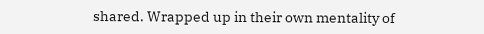shared. Wrapped up in their own mentality of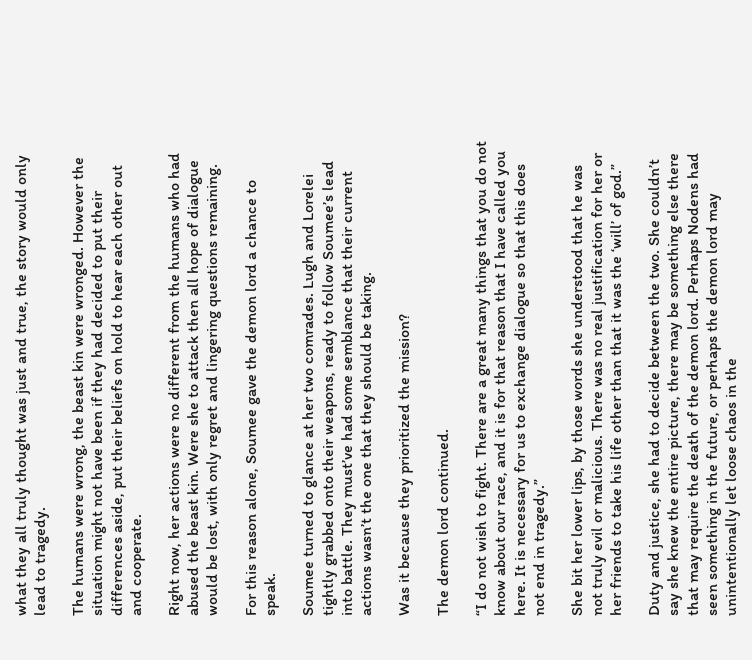what they all truly thought was just and true, the story would only lead to tragedy.

The humans were wrong, the beast kin were wronged. However the situation might not have been if they had decided to put their differences aside, put their beliefs on hold to hear each other out and cooperate.

Right now, her actions were no different from the humans who had abused the beast kin. Were she to attack then all hope of dialogue would be lost, with only regret and lingering questions remaining.

For this reason alone, Soumee gave the demon lord a chance to speak.

Soumee turned to glance at her two comrades. Lugh and Lorelei tightly grabbed onto their weapons, ready to follow Soumee’s lead into battle. They must’ve had some semblance that their current actions wasn’t the one that they should be taking.

Was it because they prioritized the mission?

The demon lord continued.

“I do not wish to fight. There are a great many things that you do not know about our race, and it is for that reason that I have called you here. It is necessary for us to exchange dialogue so that this does not end in tragedy.”

She bit her lower lips, by those words she understood that he was not truly evil or malicious. There was no real justification for her or her friends to take his life other than that it was the ‘will’ of god.”

Duty and justice, she had to decide between the two. She couldn’t say she knew the entire picture, there may be something else there that may require the death of the demon lord. Perhaps Nodens had seen something in the future, or perhaps the demon lord may unintentionally let loose chaos in the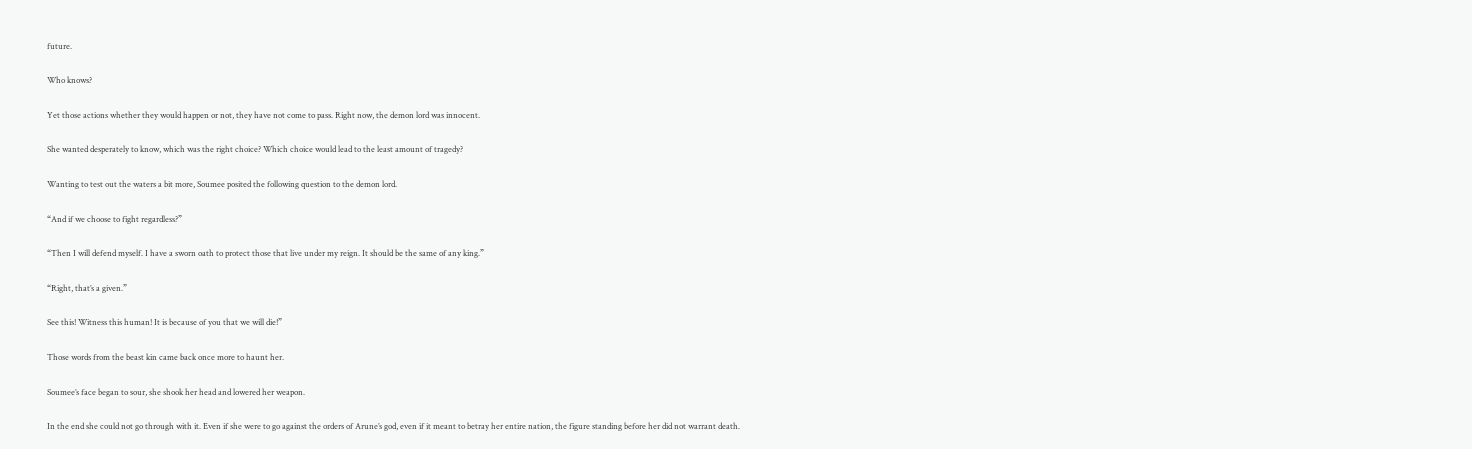future.

Who knows?

Yet those actions whether they would happen or not, they have not come to pass. Right now, the demon lord was innocent.

She wanted desperately to know, which was the right choice? Which choice would lead to the least amount of tragedy?

Wanting to test out the waters a bit more, Soumee posited the following question to the demon lord.

“And if we choose to fight regardless?”

“Then I will defend myself. I have a sworn oath to protect those that live under my reign. It should be the same of any king.”

“Right, that’s a given.”

See this! Witness this human! It is because of you that we will die!”

Those words from the beast kin came back once more to haunt her.

Soumee’s face began to sour, she shook her head and lowered her weapon.

In the end she could not go through with it. Even if she were to go against the orders of Arune’s god, even if it meant to betray her entire nation, the figure standing before her did not warrant death.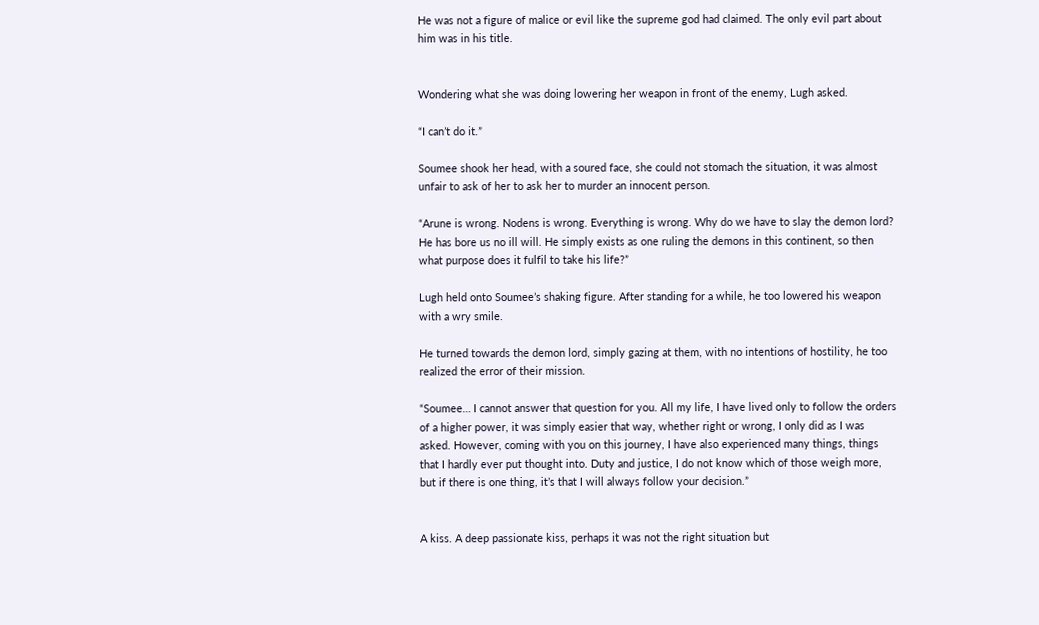He was not a figure of malice or evil like the supreme god had claimed. The only evil part about him was in his title.


Wondering what she was doing lowering her weapon in front of the enemy, Lugh asked.

“I can’t do it.”

Soumee shook her head, with a soured face, she could not stomach the situation, it was almost unfair to ask of her to ask her to murder an innocent person.

“Arune is wrong. Nodens is wrong. Everything is wrong. Why do we have to slay the demon lord? He has bore us no ill will. He simply exists as one ruling the demons in this continent, so then what purpose does it fulfil to take his life?”

Lugh held onto Soumee’s shaking figure. After standing for a while, he too lowered his weapon with a wry smile.

He turned towards the demon lord, simply gazing at them, with no intentions of hostility, he too realized the error of their mission.

“Soumee… I cannot answer that question for you. All my life, I have lived only to follow the orders of a higher power, it was simply easier that way, whether right or wrong, I only did as I was asked. However, coming with you on this journey, I have also experienced many things, things that I hardly ever put thought into. Duty and justice, I do not know which of those weigh more, but if there is one thing, it’s that I will always follow your decision.”


A kiss. A deep passionate kiss, perhaps it was not the right situation but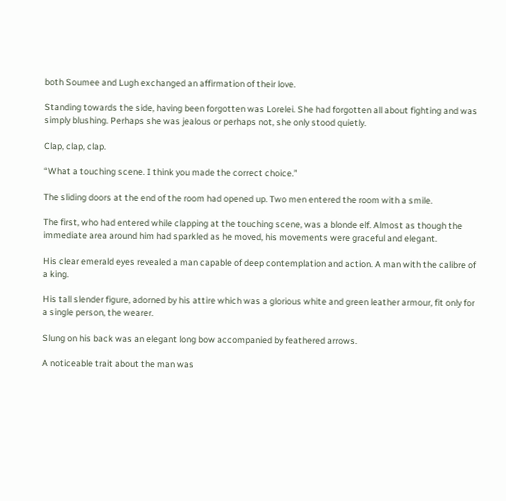both Soumee and Lugh exchanged an affirmation of their love.

Standing towards the side, having been forgotten was Lorelei. She had forgotten all about fighting and was simply blushing. Perhaps she was jealous or perhaps not, she only stood quietly.

Clap, clap, clap.

“What a touching scene. I think you made the correct choice.”

The sliding doors at the end of the room had opened up. Two men entered the room with a smile.

The first, who had entered while clapping at the touching scene, was a blonde elf. Almost as though the immediate area around him had sparkled as he moved, his movements were graceful and elegant.

His clear emerald eyes revealed a man capable of deep contemplation and action. A man with the calibre of a king.

His tall slender figure, adorned by his attire which was a glorious white and green leather armour, fit only for a single person, the wearer.

Slung on his back was an elegant long bow accompanied by feathered arrows.

A noticeable trait about the man was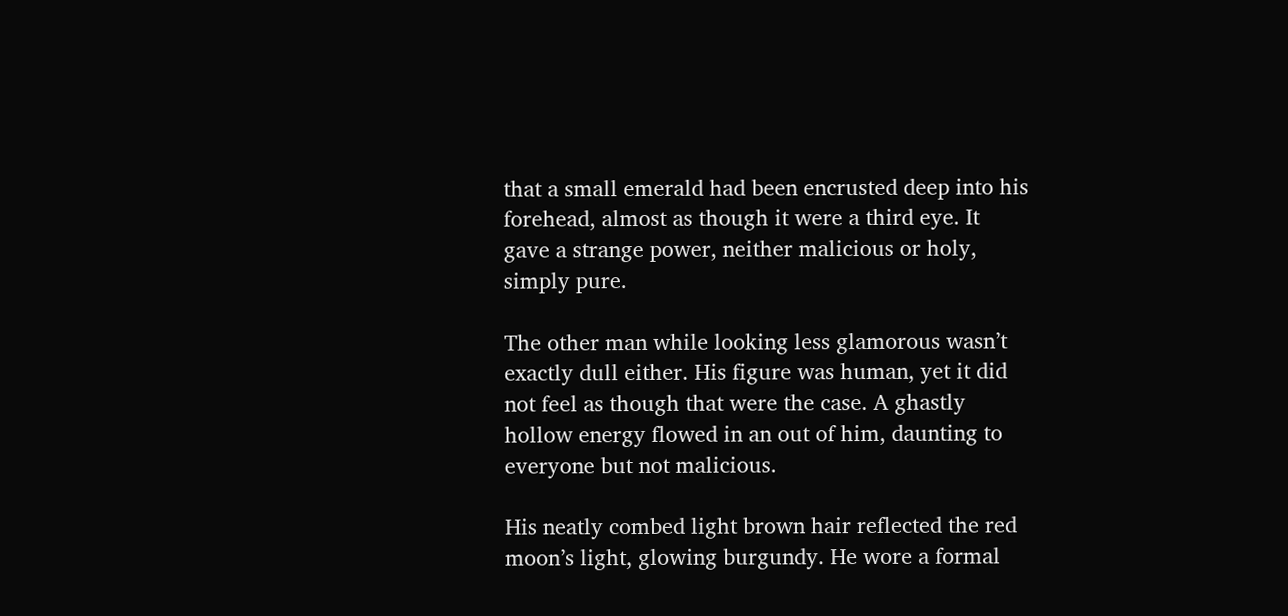that a small emerald had been encrusted deep into his forehead, almost as though it were a third eye. It gave a strange power, neither malicious or holy, simply pure.

The other man while looking less glamorous wasn’t exactly dull either. His figure was human, yet it did not feel as though that were the case. A ghastly hollow energy flowed in an out of him, daunting to everyone but not malicious.

His neatly combed light brown hair reflected the red moon’s light, glowing burgundy. He wore a formal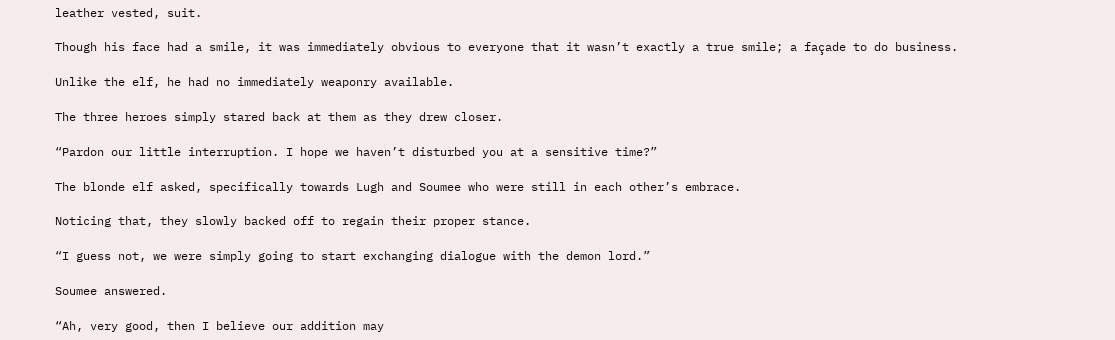leather vested, suit.

Though his face had a smile, it was immediately obvious to everyone that it wasn’t exactly a true smile; a façade to do business.

Unlike the elf, he had no immediately weaponry available.

The three heroes simply stared back at them as they drew closer.

“Pardon our little interruption. I hope we haven’t disturbed you at a sensitive time?”

The blonde elf asked, specifically towards Lugh and Soumee who were still in each other’s embrace.

Noticing that, they slowly backed off to regain their proper stance.

“I guess not, we were simply going to start exchanging dialogue with the demon lord.”

Soumee answered.

“Ah, very good, then I believe our addition may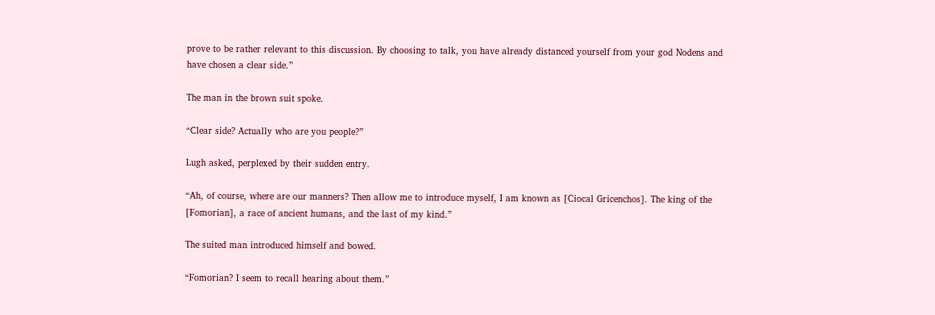prove to be rather relevant to this discussion. By choosing to talk, you have already distanced yourself from your god Nodens and have chosen a clear side.”

The man in the brown suit spoke.

“Clear side? Actually who are you people?”

Lugh asked, perplexed by their sudden entry.

“Ah, of course, where are our manners? Then allow me to introduce myself, I am known as [Ciocal Gricenchos]. The king of the [Fomorian], a race of ancient humans, and the last of my kind.”

The suited man introduced himself and bowed.

“Fomorian? I seem to recall hearing about them.”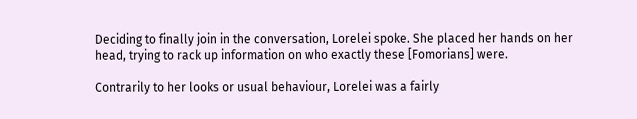Deciding to finally join in the conversation, Lorelei spoke. She placed her hands on her head, trying to rack up information on who exactly these [Fomorians] were.

Contrarily to her looks or usual behaviour, Lorelei was a fairly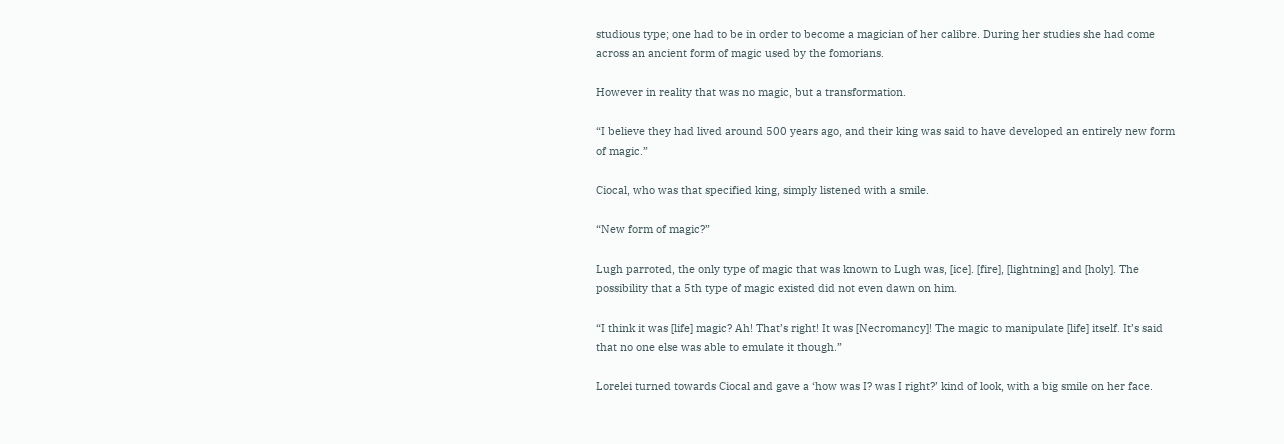studious type; one had to be in order to become a magician of her calibre. During her studies she had come across an ancient form of magic used by the fomorians.

However in reality that was no magic, but a transformation.

“I believe they had lived around 500 years ago, and their king was said to have developed an entirely new form of magic.”

Ciocal, who was that specified king, simply listened with a smile.

“New form of magic?”

Lugh parroted, the only type of magic that was known to Lugh was, [ice]. [fire], [lightning] and [holy]. The possibility that a 5th type of magic existed did not even dawn on him.

“I think it was [life] magic? Ah! That’s right! It was [Necromancy]! The magic to manipulate [life] itself. It’s said that no one else was able to emulate it though.”

Lorelei turned towards Ciocal and gave a ‘how was I? was I right?’ kind of look, with a big smile on her face.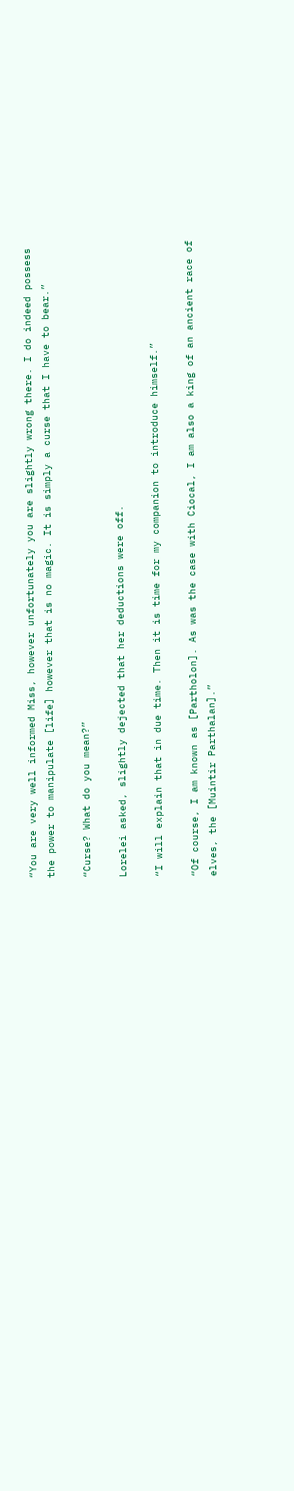“You are very well informed Miss, however unfortunately you are slightly wrong there. I do indeed possess the power to manipulate [life] however that is no magic. It is simply a curse that I have to bear.”

“Curse? What do you mean?”

Lorelei asked, slightly dejected that her deductions were off.

“I will explain that in due time. Then it is time for my companion to introduce himself.”

“Of course, I am known as [Partholon]. As was the case with Ciocal, I am also a king of an ancient race of elves, the [Muintir Parthalan].”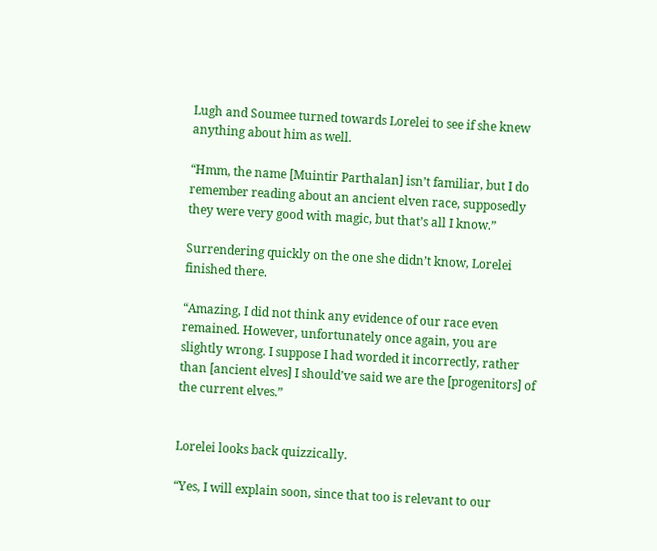Lugh and Soumee turned towards Lorelei to see if she knew anything about him as well.

“Hmm, the name [Muintir Parthalan] isn’t familiar, but I do remember reading about an ancient elven race, supposedly they were very good with magic, but that’s all I know.”

Surrendering quickly on the one she didn’t know, Lorelei finished there.

“Amazing, I did not think any evidence of our race even remained. However, unfortunately once again, you are slightly wrong. I suppose I had worded it incorrectly, rather than [ancient elves] I should’ve said we are the [progenitors] of the current elves.”


Lorelei looks back quizzically.

“Yes, I will explain soon, since that too is relevant to our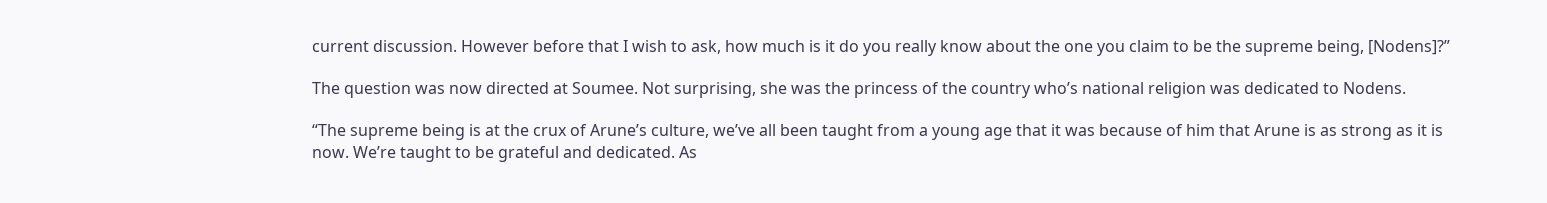current discussion. However before that I wish to ask, how much is it do you really know about the one you claim to be the supreme being, [Nodens]?”

The question was now directed at Soumee. Not surprising, she was the princess of the country who’s national religion was dedicated to Nodens.

“The supreme being is at the crux of Arune’s culture, we’ve all been taught from a young age that it was because of him that Arune is as strong as it is now. We’re taught to be grateful and dedicated. As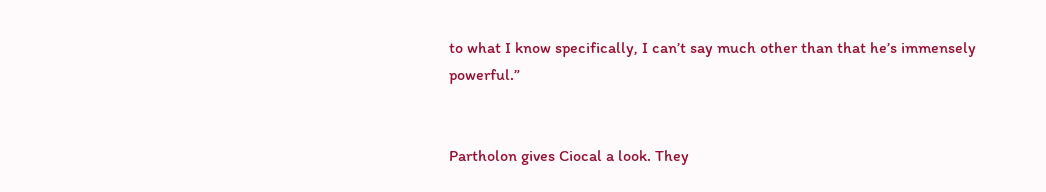to what I know specifically, I can’t say much other than that he’s immensely powerful.”


Partholon gives Ciocal a look. They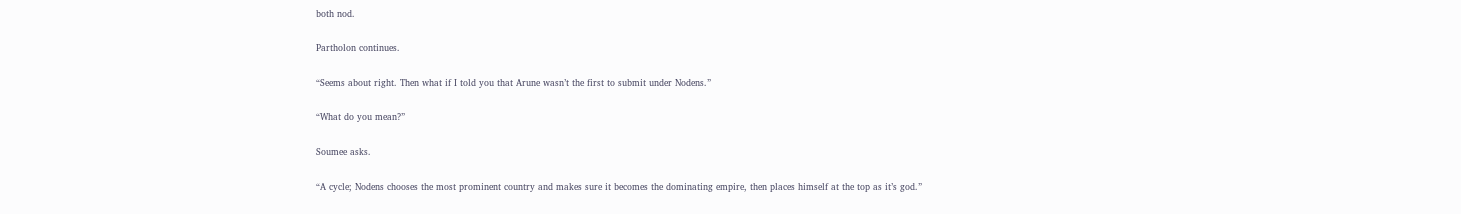both nod.

Partholon continues.

“Seems about right. Then what if I told you that Arune wasn’t the first to submit under Nodens.”

“What do you mean?”

Soumee asks.

“A cycle; Nodens chooses the most prominent country and makes sure it becomes the dominating empire, then places himself at the top as it’s god.”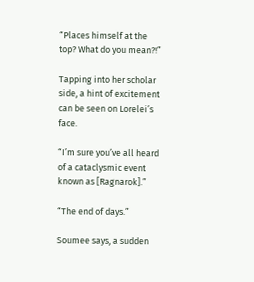“Places himself at the top? What do you mean?!”

Tapping into her scholar side, a hint of excitement can be seen on Lorelei’s face.

“I’m sure you’ve all heard of a cataclysmic event known as [Ragnarok].”

“The end of days.”

Soumee says, a sudden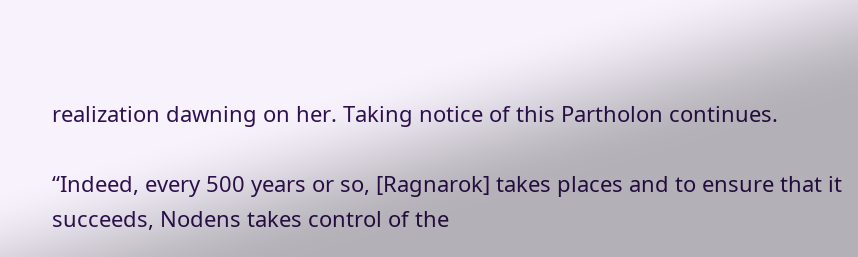realization dawning on her. Taking notice of this Partholon continues.

“Indeed, every 500 years or so, [Ragnarok] takes places and to ensure that it succeeds, Nodens takes control of the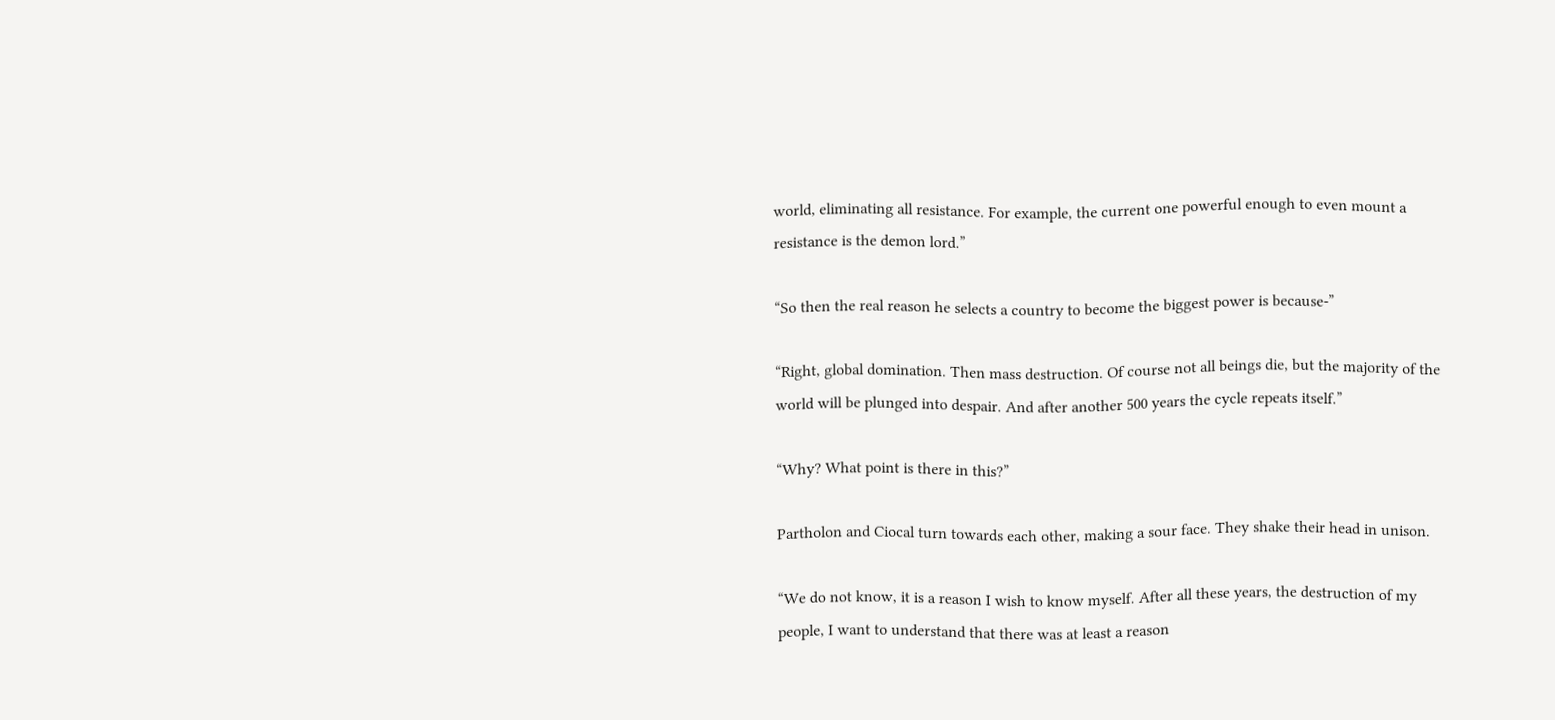world, eliminating all resistance. For example, the current one powerful enough to even mount a resistance is the demon lord.”

“So then the real reason he selects a country to become the biggest power is because-”

“Right, global domination. Then mass destruction. Of course not all beings die, but the majority of the world will be plunged into despair. And after another 500 years the cycle repeats itself.”

“Why? What point is there in this?”

Partholon and Ciocal turn towards each other, making a sour face. They shake their head in unison.

“We do not know, it is a reason I wish to know myself. After all these years, the destruction of my people, I want to understand that there was at least a reason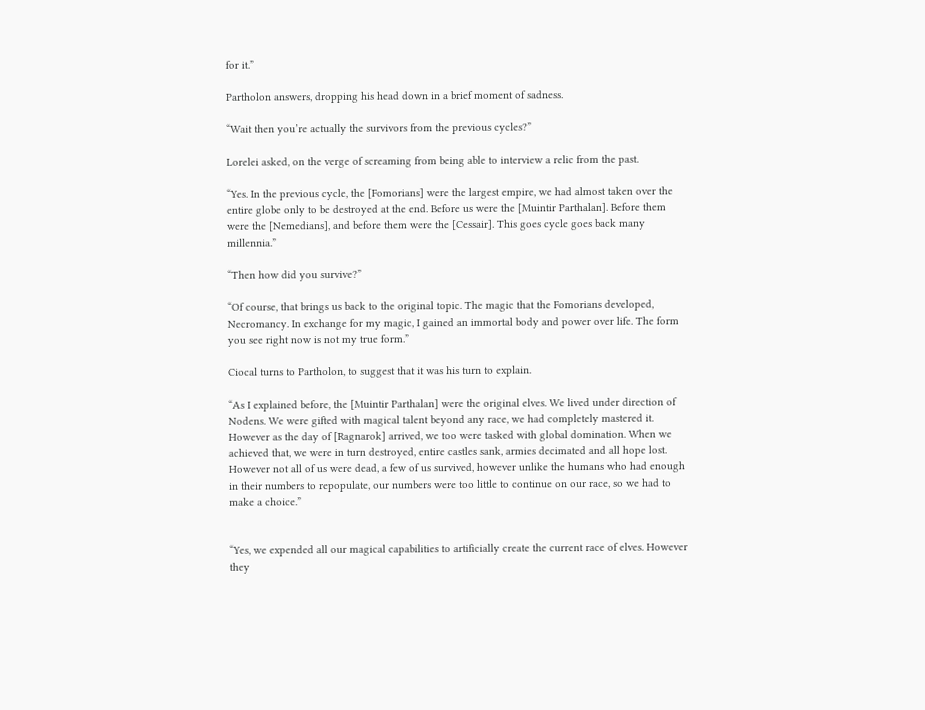for it.”

Partholon answers, dropping his head down in a brief moment of sadness.

“Wait then you’re actually the survivors from the previous cycles?”

Lorelei asked, on the verge of screaming from being able to interview a relic from the past.

“Yes. In the previous cycle, the [Fomorians] were the largest empire, we had almost taken over the entire globe only to be destroyed at the end. Before us were the [Muintir Parthalan]. Before them were the [Nemedians], and before them were the [Cessair]. This goes cycle goes back many millennia.”

“Then how did you survive?”

“Of course, that brings us back to the original topic. The magic that the Fomorians developed, Necromancy. In exchange for my magic, I gained an immortal body and power over life. The form you see right now is not my true form.”

Ciocal turns to Partholon, to suggest that it was his turn to explain.

“As I explained before, the [Muintir Parthalan] were the original elves. We lived under direction of Nodens. We were gifted with magical talent beyond any race, we had completely mastered it. However as the day of [Ragnarok] arrived, we too were tasked with global domination. When we achieved that, we were in turn destroyed, entire castles sank, armies decimated and all hope lost. However not all of us were dead, a few of us survived, however unlike the humans who had enough in their numbers to repopulate, our numbers were too little to continue on our race, so we had to make a choice.”


“Yes, we expended all our magical capabilities to artificially create the current race of elves. However they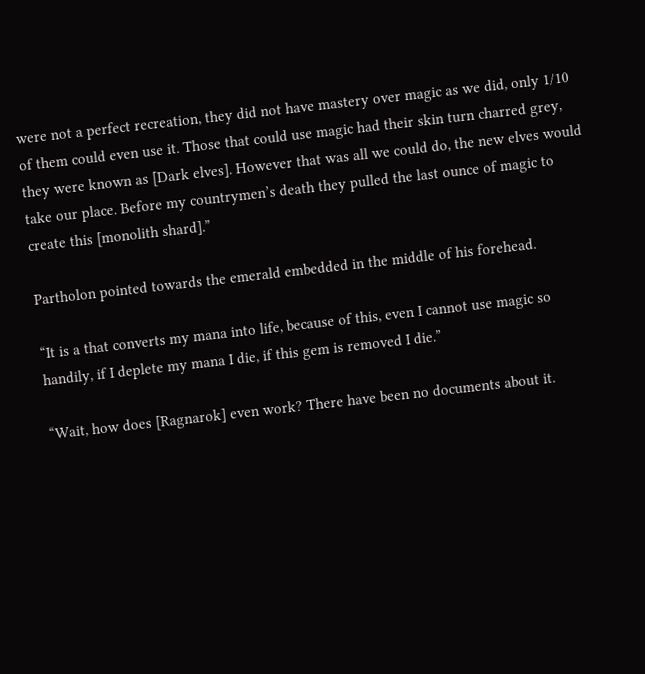were not a perfect recreation, they did not have mastery over magic as we did, only 1/10 of them could even use it. Those that could use magic had their skin turn charred grey, they were known as [Dark elves]. However that was all we could do, the new elves would take our place. Before my countrymen’s death they pulled the last ounce of magic to create this [monolith shard].”

Partholon pointed towards the emerald embedded in the middle of his forehead.

“It is a that converts my mana into life, because of this, even I cannot use magic so handily, if I deplete my mana I die, if this gem is removed I die.”

“Wait, how does [Ragnarok] even work? There have been no documents about it.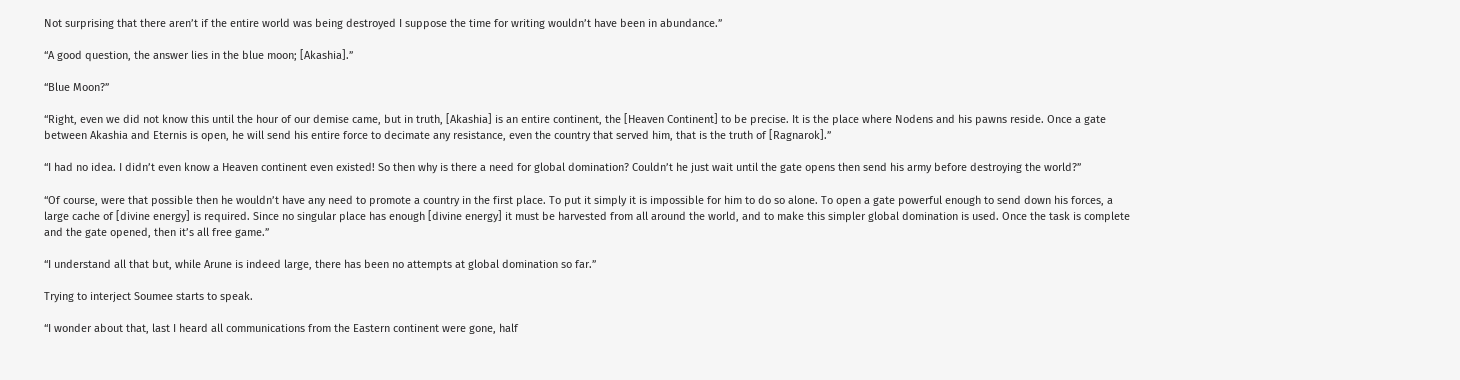Not surprising that there aren’t if the entire world was being destroyed I suppose the time for writing wouldn’t have been in abundance.”

“A good question, the answer lies in the blue moon; [Akashia].”

“Blue Moon?”

“Right, even we did not know this until the hour of our demise came, but in truth, [Akashia] is an entire continent, the [Heaven Continent] to be precise. It is the place where Nodens and his pawns reside. Once a gate between Akashia and Eternis is open, he will send his entire force to decimate any resistance, even the country that served him, that is the truth of [Ragnarok].”

“I had no idea. I didn’t even know a Heaven continent even existed! So then why is there a need for global domination? Couldn’t he just wait until the gate opens then send his army before destroying the world?”

“Of course, were that possible then he wouldn’t have any need to promote a country in the first place. To put it simply it is impossible for him to do so alone. To open a gate powerful enough to send down his forces, a large cache of [divine energy] is required. Since no singular place has enough [divine energy] it must be harvested from all around the world, and to make this simpler global domination is used. Once the task is complete and the gate opened, then it’s all free game.”

“I understand all that but, while Arune is indeed large, there has been no attempts at global domination so far.”

Trying to interject Soumee starts to speak.

“I wonder about that, last I heard all communications from the Eastern continent were gone, half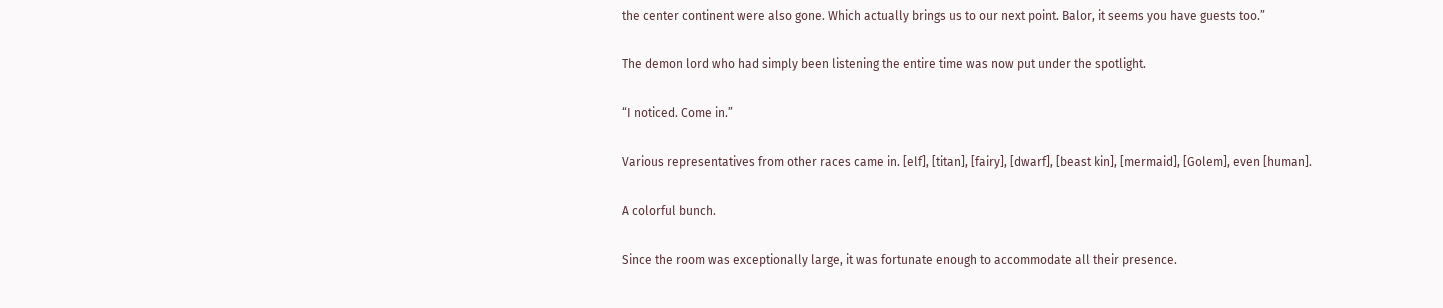the center continent were also gone. Which actually brings us to our next point. Balor, it seems you have guests too.”

The demon lord who had simply been listening the entire time was now put under the spotlight.

“I noticed. Come in.”

Various representatives from other races came in. [elf], [titan], [fairy], [dwarf], [beast kin], [mermaid], [Golem], even [human].

A colorful bunch.

Since the room was exceptionally large, it was fortunate enough to accommodate all their presence.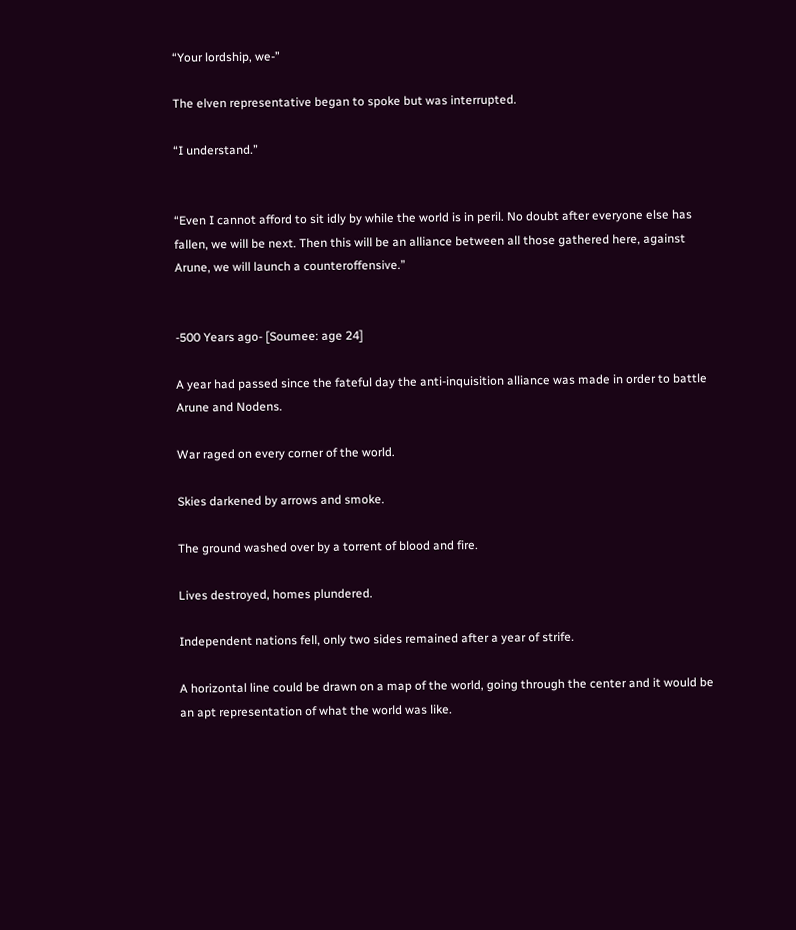“Your lordship, we-”

The elven representative began to spoke but was interrupted.

“I understand.”


“Even I cannot afford to sit idly by while the world is in peril. No doubt after everyone else has fallen, we will be next. Then this will be an alliance between all those gathered here, against Arune, we will launch a counteroffensive.”


-500 Years ago- [Soumee: age 24]

A year had passed since the fateful day the anti-inquisition alliance was made in order to battle Arune and Nodens.

War raged on every corner of the world.

Skies darkened by arrows and smoke.

The ground washed over by a torrent of blood and fire.

Lives destroyed, homes plundered.

Independent nations fell, only two sides remained after a year of strife.

A horizontal line could be drawn on a map of the world, going through the center and it would be an apt representation of what the world was like.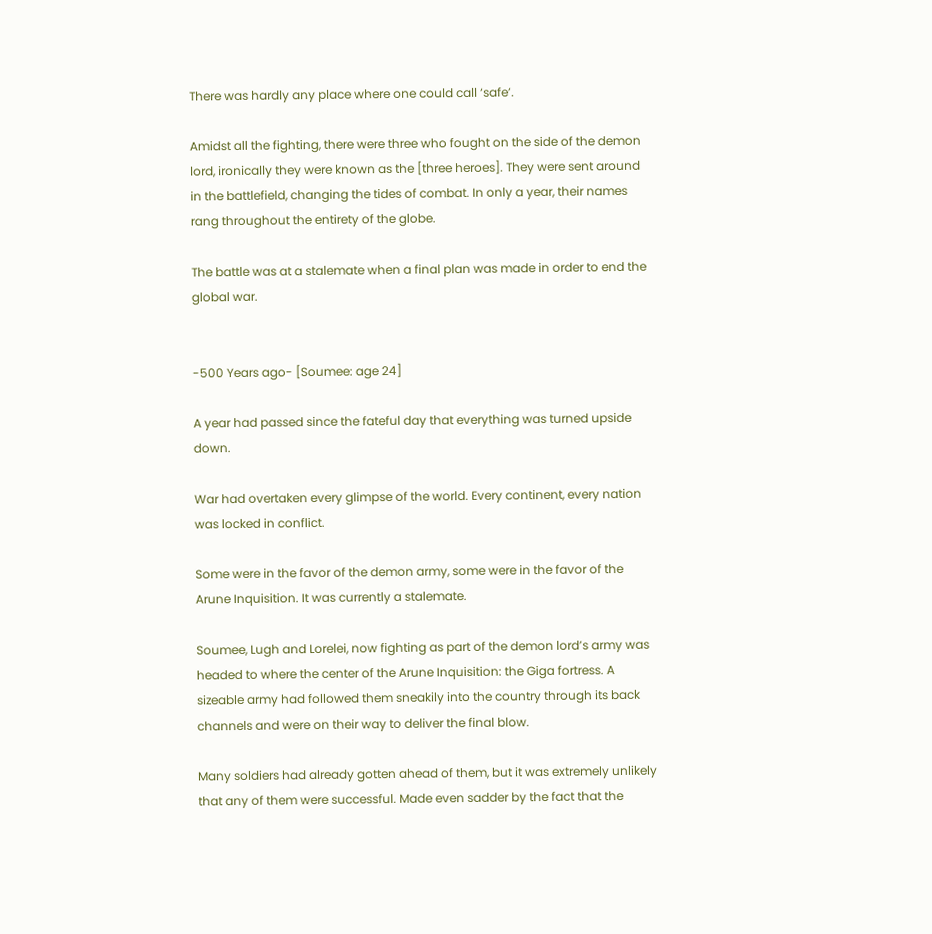There was hardly any place where one could call ‘safe’.

Amidst all the fighting, there were three who fought on the side of the demon lord, ironically they were known as the [three heroes]. They were sent around in the battlefield, changing the tides of combat. In only a year, their names rang throughout the entirety of the globe.

The battle was at a stalemate when a final plan was made in order to end the global war.


-500 Years ago- [Soumee: age 24]

A year had passed since the fateful day that everything was turned upside down.

War had overtaken every glimpse of the world. Every continent, every nation was locked in conflict.

Some were in the favor of the demon army, some were in the favor of the Arune Inquisition. It was currently a stalemate.

Soumee, Lugh and Lorelei, now fighting as part of the demon lord’s army was headed to where the center of the Arune Inquisition: the Giga fortress. A sizeable army had followed them sneakily into the country through its back channels and were on their way to deliver the final blow.

Many soldiers had already gotten ahead of them, but it was extremely unlikely that any of them were successful. Made even sadder by the fact that the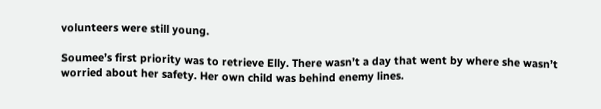volunteers were still young.

Soumee’s first priority was to retrieve Elly. There wasn’t a day that went by where she wasn’t worried about her safety. Her own child was behind enemy lines.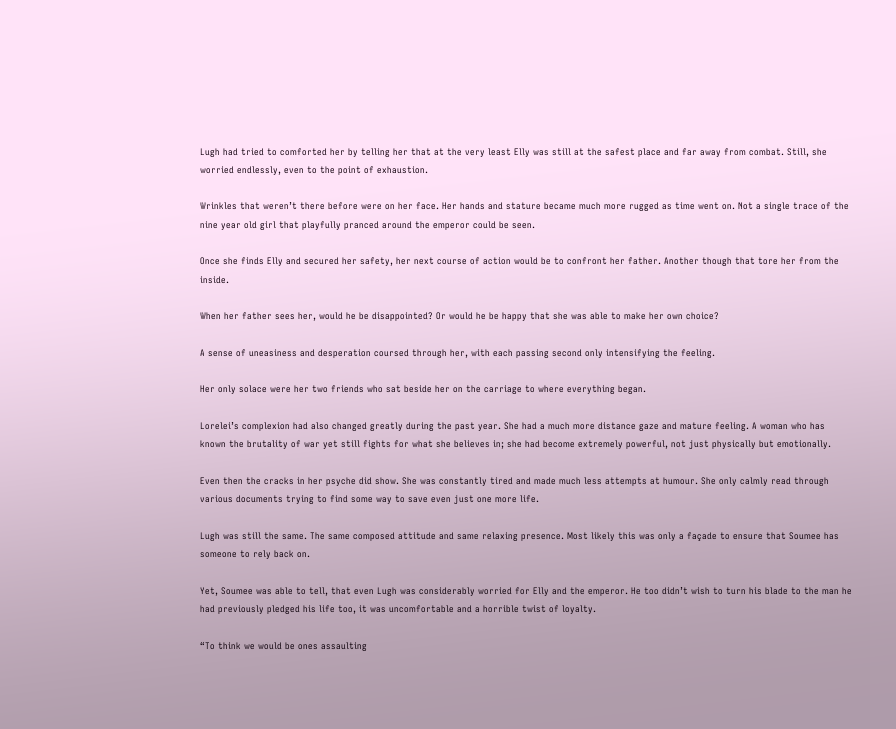Lugh had tried to comforted her by telling her that at the very least Elly was still at the safest place and far away from combat. Still, she worried endlessly, even to the point of exhaustion.

Wrinkles that weren’t there before were on her face. Her hands and stature became much more rugged as time went on. Not a single trace of the nine year old girl that playfully pranced around the emperor could be seen.

Once she finds Elly and secured her safety, her next course of action would be to confront her father. Another though that tore her from the inside.

When her father sees her, would he be disappointed? Or would he be happy that she was able to make her own choice?

A sense of uneasiness and desperation coursed through her, with each passing second only intensifying the feeling.

Her only solace were her two friends who sat beside her on the carriage to where everything began.

Lorelei’s complexion had also changed greatly during the past year. She had a much more distance gaze and mature feeling. A woman who has known the brutality of war yet still fights for what she believes in; she had become extremely powerful, not just physically but emotionally.

Even then the cracks in her psyche did show. She was constantly tired and made much less attempts at humour. She only calmly read through various documents trying to find some way to save even just one more life.

Lugh was still the same. The same composed attitude and same relaxing presence. Most likely this was only a façade to ensure that Soumee has someone to rely back on.

Yet, Soumee was able to tell, that even Lugh was considerably worried for Elly and the emperor. He too didn’t wish to turn his blade to the man he had previously pledged his life too, it was uncomfortable and a horrible twist of loyalty.

“To think we would be ones assaulting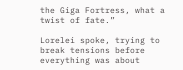the Giga Fortress, what a twist of fate.”

Lorelei spoke, trying to break tensions before everything was about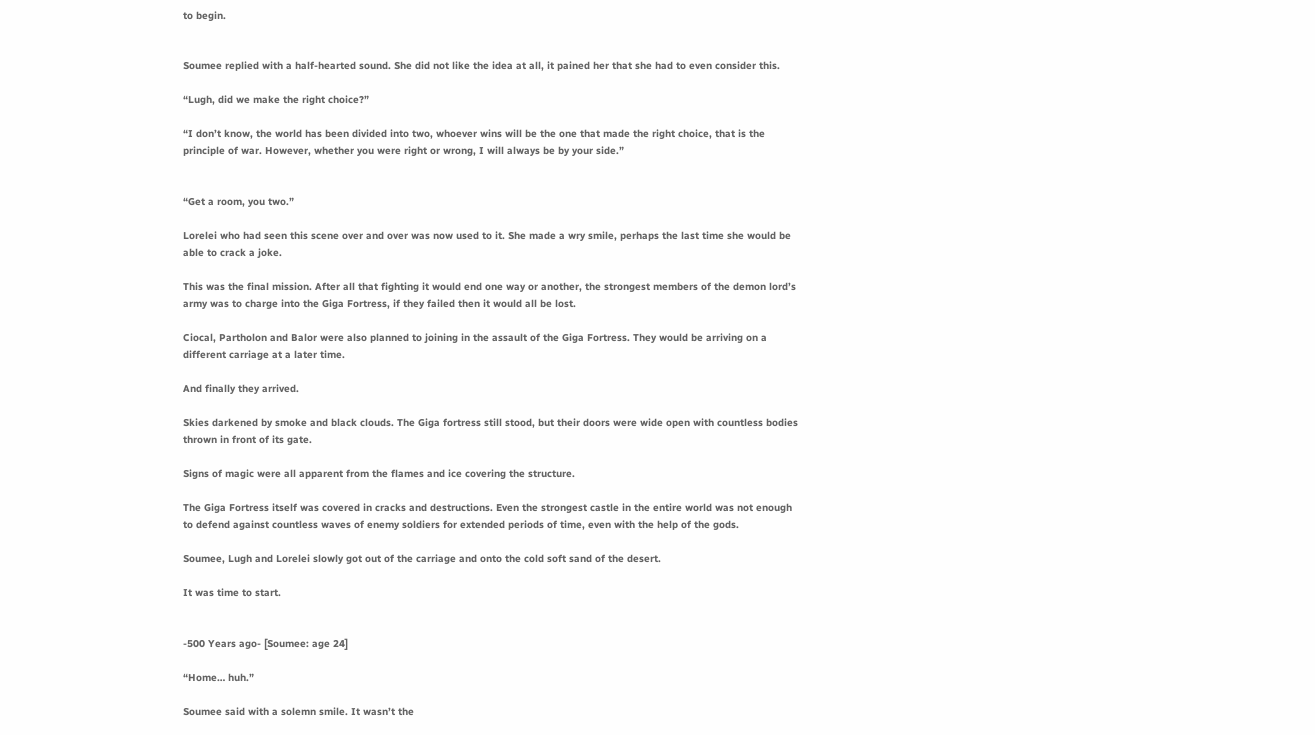to begin.


Soumee replied with a half-hearted sound. She did not like the idea at all, it pained her that she had to even consider this.

“Lugh, did we make the right choice?”

“I don’t know, the world has been divided into two, whoever wins will be the one that made the right choice, that is the principle of war. However, whether you were right or wrong, I will always be by your side.”


“Get a room, you two.”

Lorelei who had seen this scene over and over was now used to it. She made a wry smile, perhaps the last time she would be able to crack a joke.

This was the final mission. After all that fighting it would end one way or another, the strongest members of the demon lord’s army was to charge into the Giga Fortress, if they failed then it would all be lost.

Ciocal, Partholon and Balor were also planned to joining in the assault of the Giga Fortress. They would be arriving on a different carriage at a later time.

And finally they arrived.

Skies darkened by smoke and black clouds. The Giga fortress still stood, but their doors were wide open with countless bodies thrown in front of its gate.

Signs of magic were all apparent from the flames and ice covering the structure.

The Giga Fortress itself was covered in cracks and destructions. Even the strongest castle in the entire world was not enough to defend against countless waves of enemy soldiers for extended periods of time, even with the help of the gods.

Soumee, Lugh and Lorelei slowly got out of the carriage and onto the cold soft sand of the desert.

It was time to start.


-500 Years ago- [Soumee: age 24]

“Home… huh.”

Soumee said with a solemn smile. It wasn’t the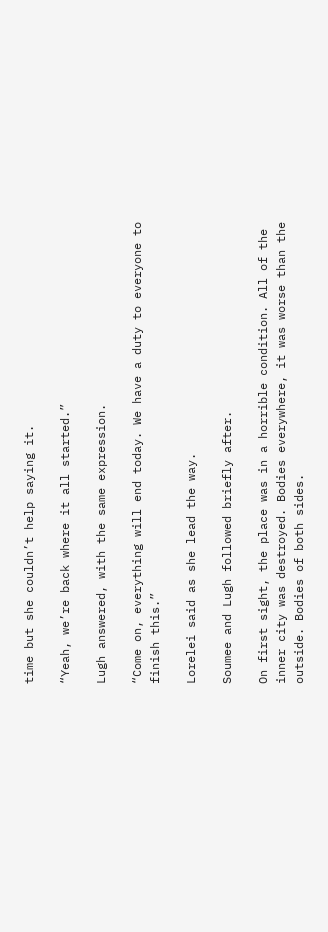time but she couldn’t help saying it.

“Yeah, we’re back where it all started.”

Lugh answered, with the same expression.

“Come on, everything will end today. We have a duty to everyone to finish this.”

Lorelei said as she lead the way.

Soumee and Lugh followed briefly after.

On first sight, the place was in a horrible condition. All of the inner city was destroyed. Bodies everywhere, it was worse than the outside. Bodies of both sides.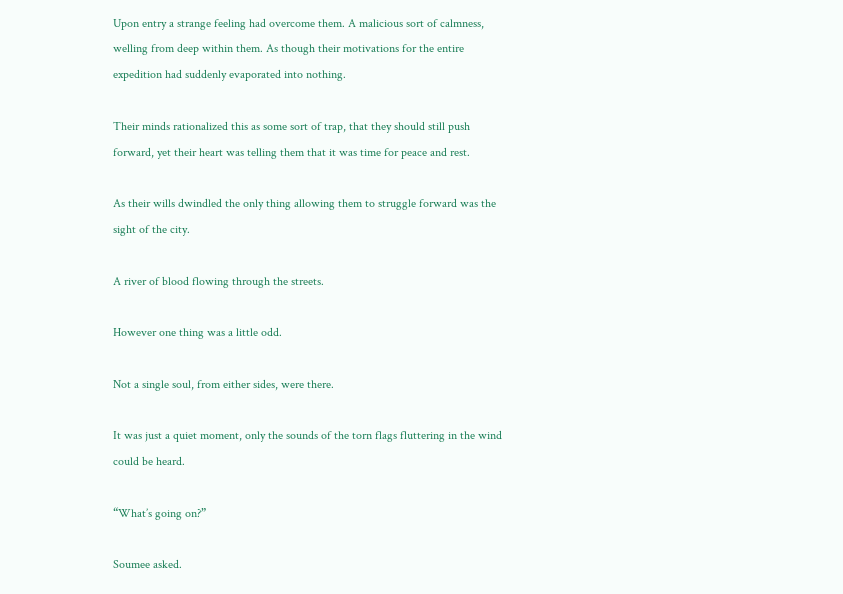Upon entry a strange feeling had overcome them. A malicious sort of calmness, welling from deep within them. As though their motivations for the entire expedition had suddenly evaporated into nothing.

Their minds rationalized this as some sort of trap, that they should still push forward, yet their heart was telling them that it was time for peace and rest.

As their wills dwindled the only thing allowing them to struggle forward was the sight of the city.

A river of blood flowing through the streets.

However one thing was a little odd.

Not a single soul, from either sides, were there.

It was just a quiet moment, only the sounds of the torn flags fluttering in the wind could be heard.

“What’s going on?”

Soumee asked.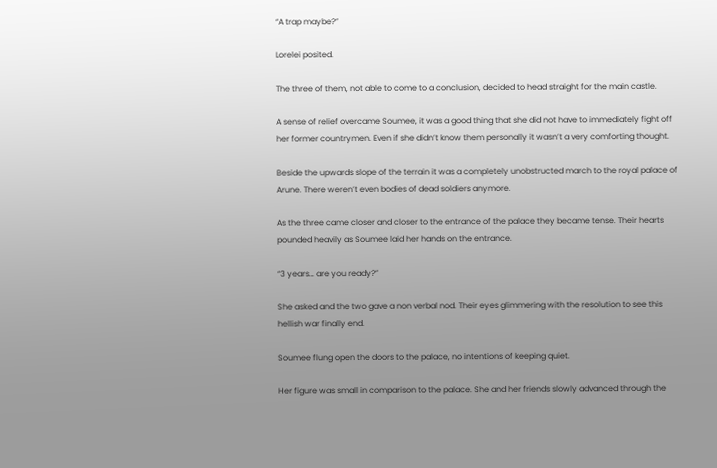“A trap maybe?”

Lorelei posited.

The three of them, not able to come to a conclusion, decided to head straight for the main castle.

A sense of relief overcame Soumee, it was a good thing that she did not have to immediately fight off her former countrymen. Even if she didn’t know them personally it wasn’t a very comforting thought.

Beside the upwards slope of the terrain it was a completely unobstructed march to the royal palace of Arune. There weren’t even bodies of dead soldiers anymore.

As the three came closer and closer to the entrance of the palace they became tense. Their hearts pounded heavily as Soumee laid her hands on the entrance.

“3 years… are you ready?”

She asked and the two gave a non verbal nod. Their eyes glimmering with the resolution to see this hellish war finally end.

Soumee flung open the doors to the palace, no intentions of keeping quiet.

Her figure was small in comparison to the palace. She and her friends slowly advanced through the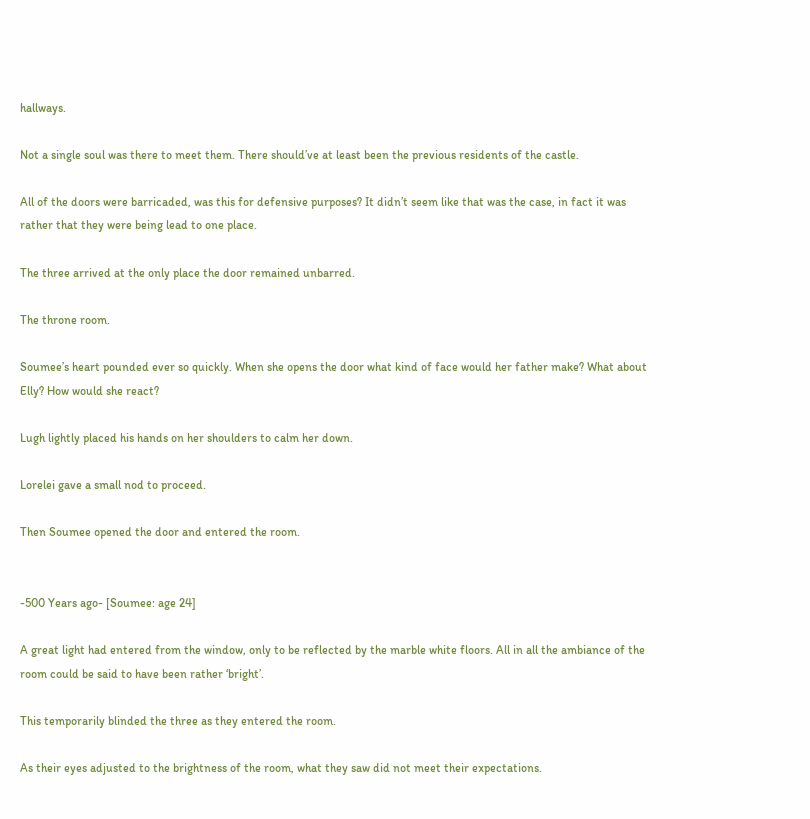hallways.

Not a single soul was there to meet them. There should’ve at least been the previous residents of the castle.

All of the doors were barricaded, was this for defensive purposes? It didn’t seem like that was the case, in fact it was rather that they were being lead to one place.

The three arrived at the only place the door remained unbarred.

The throne room.

Soumee’s heart pounded ever so quickly. When she opens the door what kind of face would her father make? What about Elly? How would she react?

Lugh lightly placed his hands on her shoulders to calm her down.

Lorelei gave a small nod to proceed.

Then Soumee opened the door and entered the room.


-500 Years ago- [Soumee: age 24]

A great light had entered from the window, only to be reflected by the marble white floors. All in all the ambiance of the room could be said to have been rather ‘bright’.

This temporarily blinded the three as they entered the room.

As their eyes adjusted to the brightness of the room, what they saw did not meet their expectations.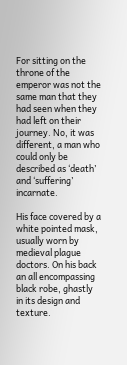For sitting on the throne of the emperor was not the same man that they had seen when they had left on their journey. No, it was different, a man who could only be described as ‘death’ and ‘suffering’ incarnate.

His face covered by a white pointed mask, usually worn by medieval plague doctors. On his back an all encompassing black robe, ghastly in its design and texture.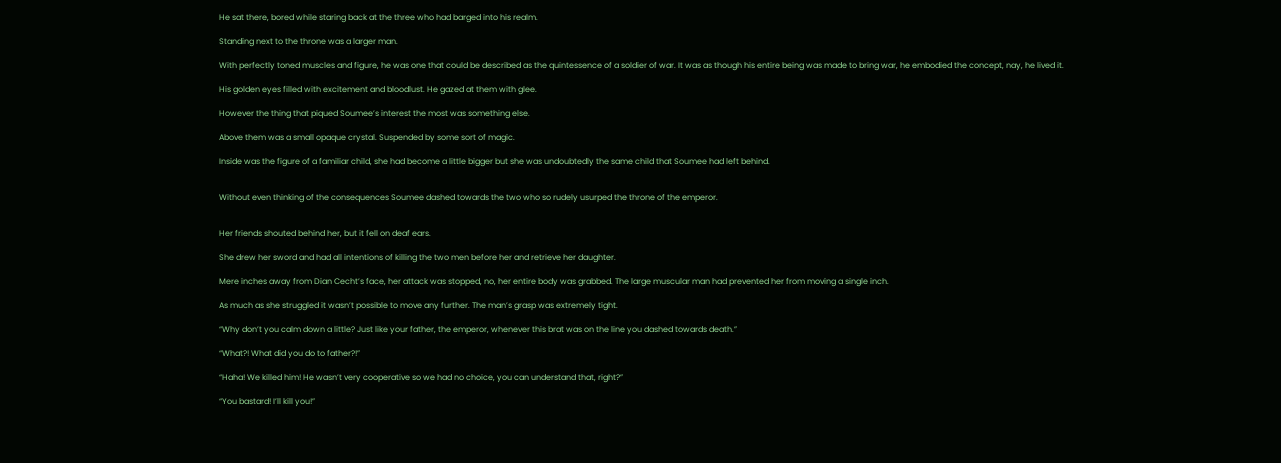He sat there, bored while staring back at the three who had barged into his realm.

Standing next to the throne was a larger man.

With perfectly toned muscles and figure, he was one that could be described as the quintessence of a soldier of war. It was as though his entire being was made to bring war, he embodied the concept, nay, he lived it.

His golden eyes filled with excitement and bloodlust. He gazed at them with glee.

However the thing that piqued Soumee’s interest the most was something else.

Above them was a small opaque crystal. Suspended by some sort of magic.

Inside was the figure of a familiar child, she had become a little bigger but she was undoubtedly the same child that Soumee had left behind.


Without even thinking of the consequences Soumee dashed towards the two who so rudely usurped the throne of the emperor.


Her friends shouted behind her, but it fell on deaf ears.

She drew her sword and had all intentions of killing the two men before her and retrieve her daughter.

Mere inches away from Dian Cecht’s face, her attack was stopped, no, her entire body was grabbed. The large muscular man had prevented her from moving a single inch.

As much as she struggled it wasn’t possible to move any further. The man’s grasp was extremely tight.

“Why don’t you calm down a little? Just like your father, the emperor, whenever this brat was on the line you dashed towards death.”

“What?! What did you do to father?!”

“Haha! We killed him! He wasn’t very cooperative so we had no choice, you can understand that, right?”

“You bastard! I’ll kill you!”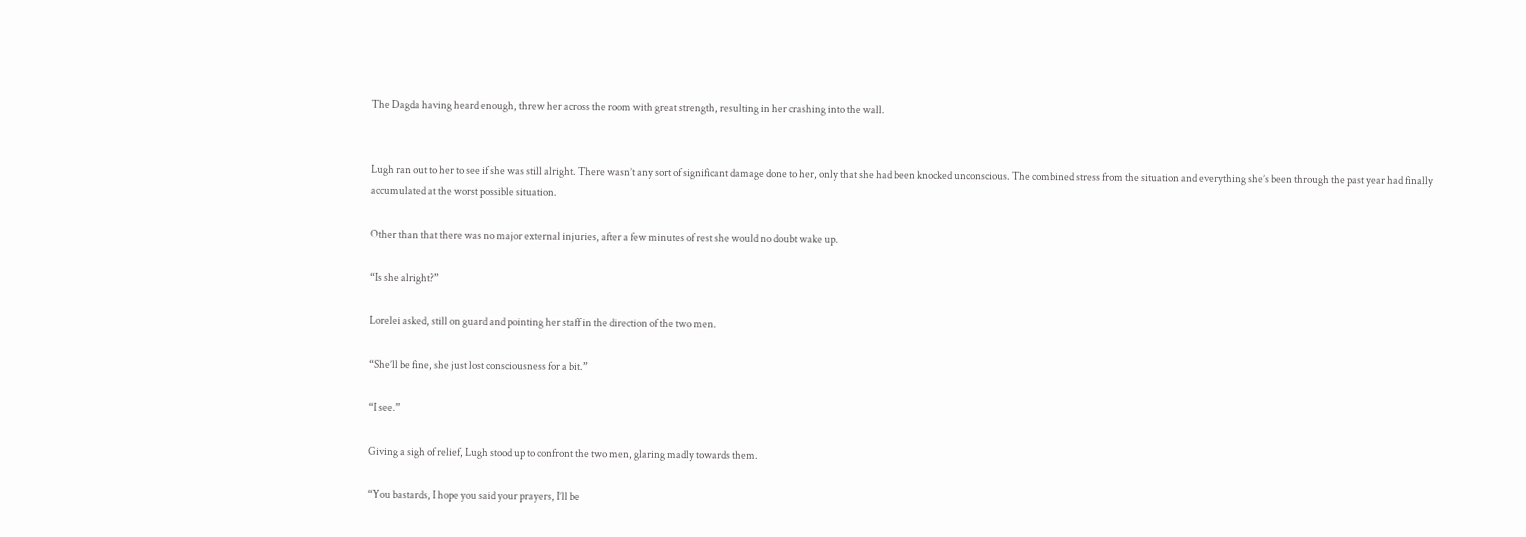The Dagda having heard enough, threw her across the room with great strength, resulting in her crashing into the wall.


Lugh ran out to her to see if she was still alright. There wasn’t any sort of significant damage done to her, only that she had been knocked unconscious. The combined stress from the situation and everything she’s been through the past year had finally accumulated at the worst possible situation.

Other than that there was no major external injuries, after a few minutes of rest she would no doubt wake up.

“Is she alright?”

Lorelei asked, still on guard and pointing her staff in the direction of the two men.

“She’ll be fine, she just lost consciousness for a bit.”

“I see.”

Giving a sigh of relief, Lugh stood up to confront the two men, glaring madly towards them.

“You bastards, I hope you said your prayers, I’ll be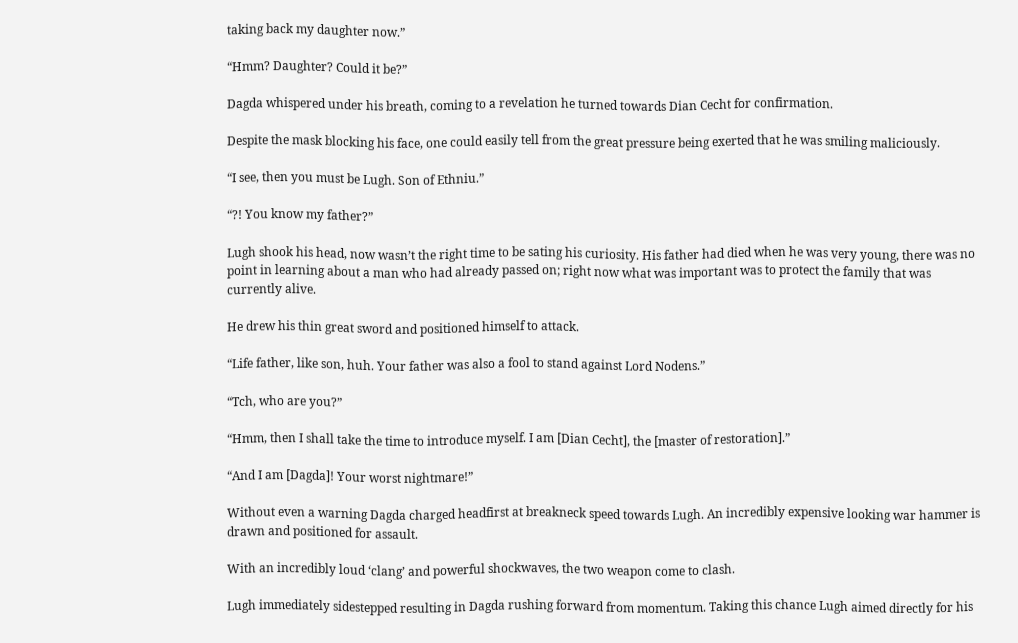taking back my daughter now.”

“Hmm? Daughter? Could it be?”

Dagda whispered under his breath, coming to a revelation he turned towards Dian Cecht for confirmation.

Despite the mask blocking his face, one could easily tell from the great pressure being exerted that he was smiling maliciously.

“I see, then you must be Lugh. Son of Ethniu.”

“?! You know my father?”

Lugh shook his head, now wasn’t the right time to be sating his curiosity. His father had died when he was very young, there was no point in learning about a man who had already passed on; right now what was important was to protect the family that was currently alive.

He drew his thin great sword and positioned himself to attack.

“Life father, like son, huh. Your father was also a fool to stand against Lord Nodens.”

“Tch, who are you?”

“Hmm, then I shall take the time to introduce myself. I am [Dian Cecht], the [master of restoration].”

“And I am [Dagda]! Your worst nightmare!”

Without even a warning Dagda charged headfirst at breakneck speed towards Lugh. An incredibly expensive looking war hammer is drawn and positioned for assault.

With an incredibly loud ‘clang’ and powerful shockwaves, the two weapon come to clash.

Lugh immediately sidestepped resulting in Dagda rushing forward from momentum. Taking this chance Lugh aimed directly for his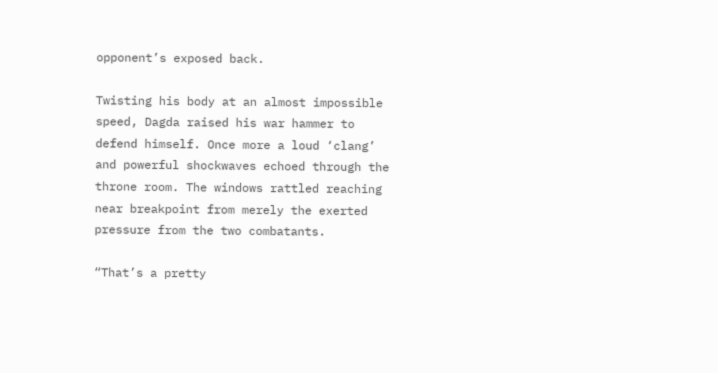opponent’s exposed back.

Twisting his body at an almost impossible speed, Dagda raised his war hammer to defend himself. Once more a loud ‘clang’ and powerful shockwaves echoed through the throne room. The windows rattled reaching near breakpoint from merely the exerted pressure from the two combatants.

“That’s a pretty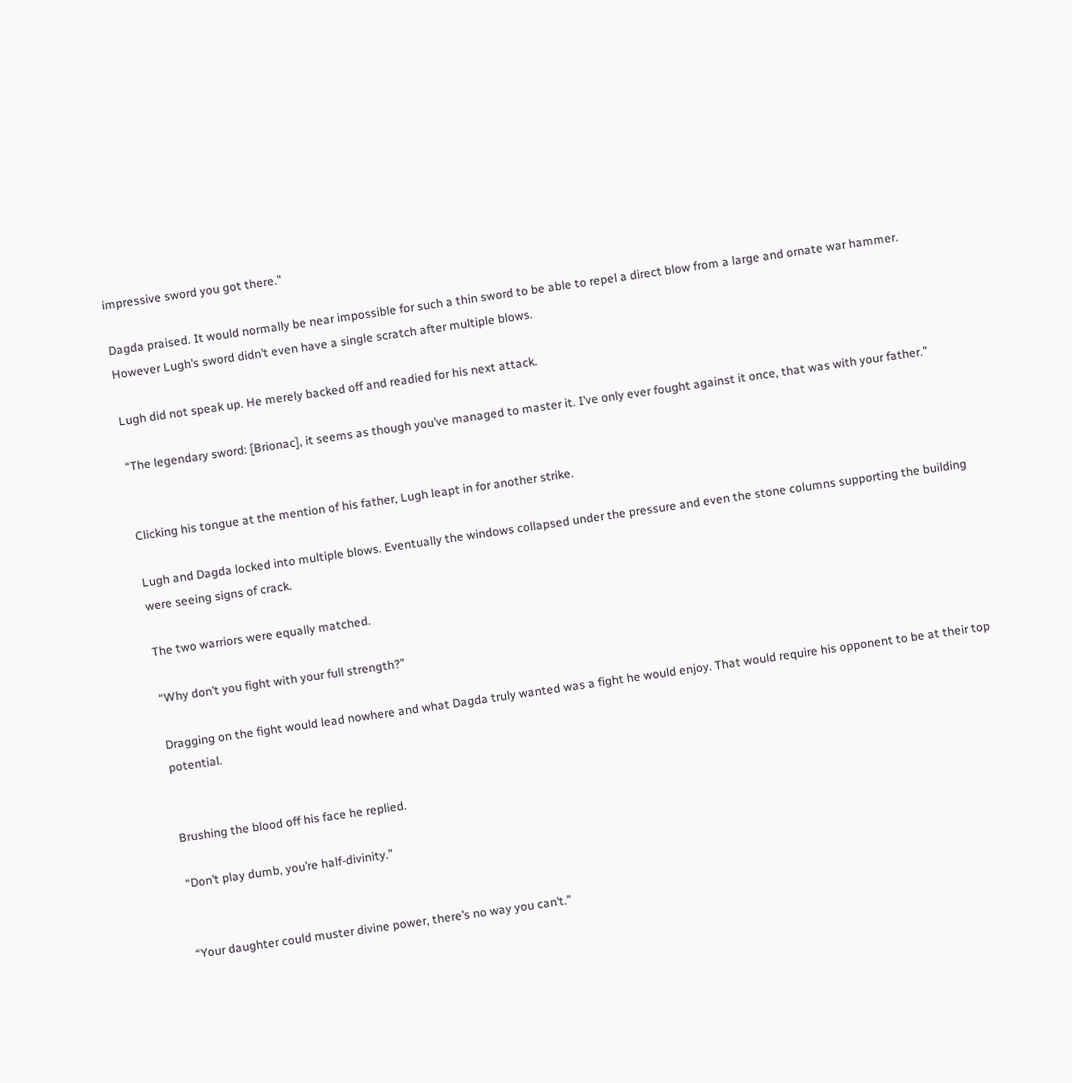impressive sword you got there.”

Dagda praised. It would normally be near impossible for such a thin sword to be able to repel a direct blow from a large and ornate war hammer. However Lugh’s sword didn’t even have a single scratch after multiple blows.

Lugh did not speak up. He merely backed off and readied for his next attack.

“The legendary sword: [Brionac], it seems as though you’ve managed to master it. I’ve only ever fought against it once, that was with your father.”


Clicking his tongue at the mention of his father, Lugh leapt in for another strike.

Lugh and Dagda locked into multiple blows. Eventually the windows collapsed under the pressure and even the stone columns supporting the building were seeing signs of crack.

The two warriors were equally matched.

“Why don’t you fight with your full strength?”

Dragging on the fight would lead nowhere and what Dagda truly wanted was a fight he would enjoy. That would require his opponent to be at their top potential.


Brushing the blood off his face he replied.

“Don’t play dumb, you’re half-divinity.”


“Your daughter could muster divine power, there’s no way you can’t.”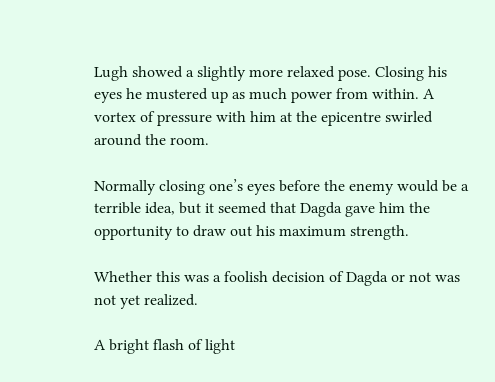Lugh showed a slightly more relaxed pose. Closing his eyes he mustered up as much power from within. A vortex of pressure with him at the epicentre swirled around the room.

Normally closing one’s eyes before the enemy would be a terrible idea, but it seemed that Dagda gave him the opportunity to draw out his maximum strength.

Whether this was a foolish decision of Dagda or not was not yet realized.

A bright flash of light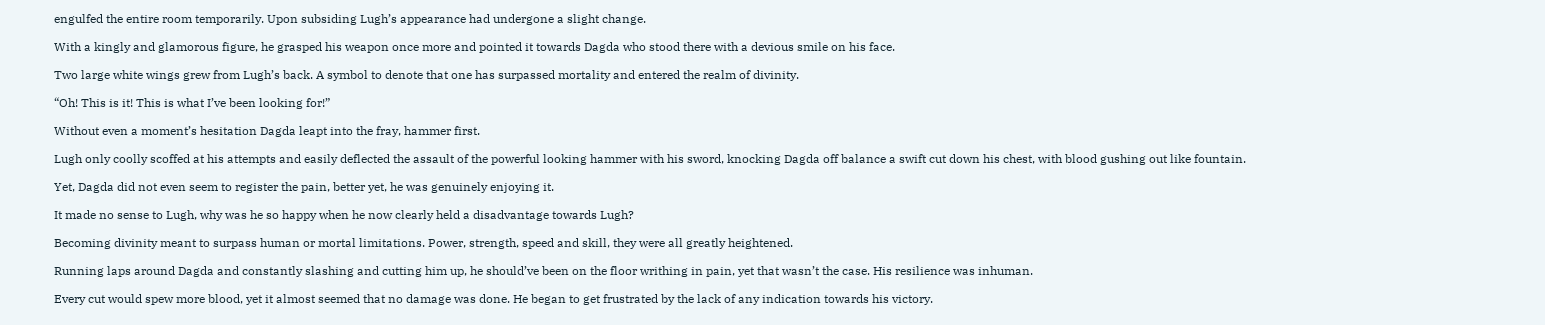engulfed the entire room temporarily. Upon subsiding Lugh’s appearance had undergone a slight change.

With a kingly and glamorous figure, he grasped his weapon once more and pointed it towards Dagda who stood there with a devious smile on his face.

Two large white wings grew from Lugh’s back. A symbol to denote that one has surpassed mortality and entered the realm of divinity.

“Oh! This is it! This is what I’ve been looking for!”

Without even a moment’s hesitation Dagda leapt into the fray, hammer first.

Lugh only coolly scoffed at his attempts and easily deflected the assault of the powerful looking hammer with his sword, knocking Dagda off balance a swift cut down his chest, with blood gushing out like fountain.

Yet, Dagda did not even seem to register the pain, better yet, he was genuinely enjoying it.

It made no sense to Lugh, why was he so happy when he now clearly held a disadvantage towards Lugh?

Becoming divinity meant to surpass human or mortal limitations. Power, strength, speed and skill, they were all greatly heightened.

Running laps around Dagda and constantly slashing and cutting him up, he should’ve been on the floor writhing in pain, yet that wasn’t the case. His resilience was inhuman.

Every cut would spew more blood, yet it almost seemed that no damage was done. He began to get frustrated by the lack of any indication towards his victory.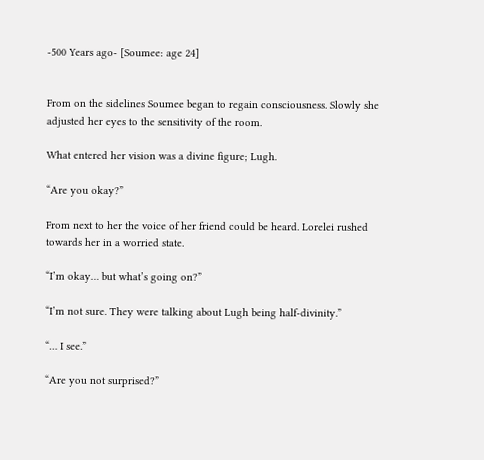-500 Years ago- [Soumee: age 24]


From on the sidelines Soumee began to regain consciousness. Slowly she adjusted her eyes to the sensitivity of the room.

What entered her vision was a divine figure; Lugh.

“Are you okay?”

From next to her the voice of her friend could be heard. Lorelei rushed towards her in a worried state.

“I’m okay… but what’s going on?”

“I’m not sure. They were talking about Lugh being half-divinity.”

“… I see.”

“Are you not surprised?”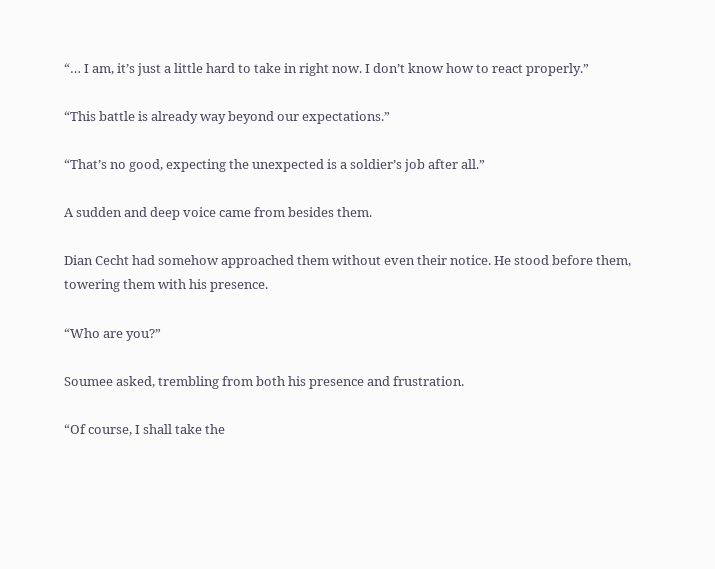“… I am, it’s just a little hard to take in right now. I don’t know how to react properly.”

“This battle is already way beyond our expectations.”

“That’s no good, expecting the unexpected is a soldier’s job after all.”

A sudden and deep voice came from besides them.

Dian Cecht had somehow approached them without even their notice. He stood before them, towering them with his presence.

“Who are you?”

Soumee asked, trembling from both his presence and frustration.

“Of course, I shall take the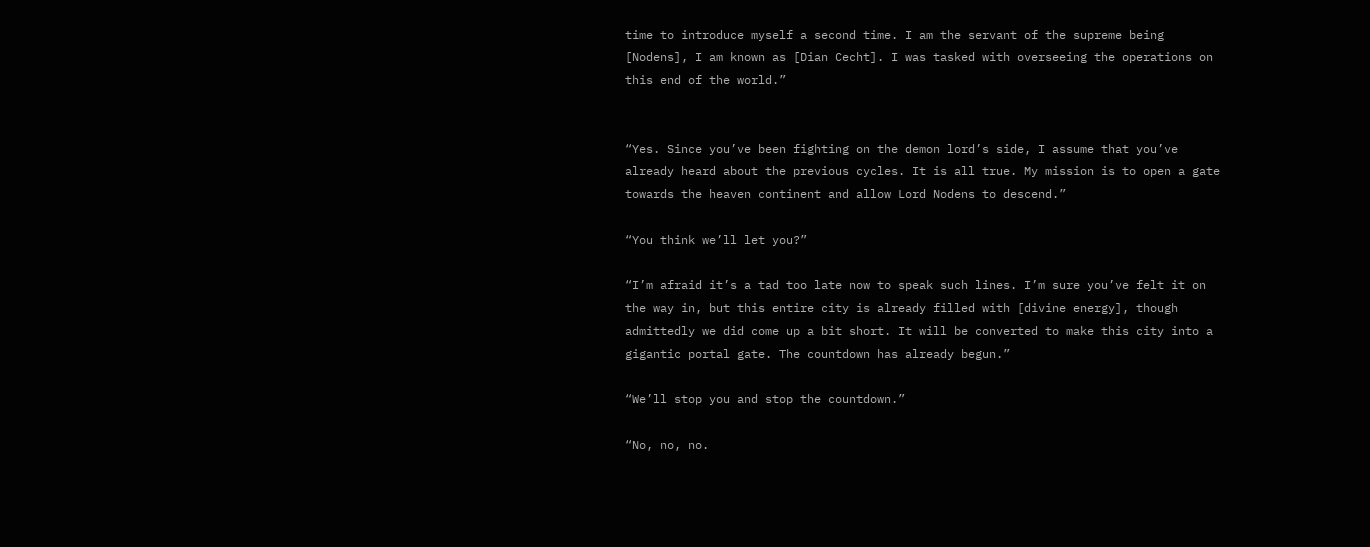time to introduce myself a second time. I am the servant of the supreme being [Nodens], I am known as [Dian Cecht]. I was tasked with overseeing the operations on this end of the world.”


“Yes. Since you’ve been fighting on the demon lord’s side, I assume that you’ve already heard about the previous cycles. It is all true. My mission is to open a gate towards the heaven continent and allow Lord Nodens to descend.”

“You think we’ll let you?”

“I’m afraid it’s a tad too late now to speak such lines. I’m sure you’ve felt it on the way in, but this entire city is already filled with [divine energy], though admittedly we did come up a bit short. It will be converted to make this city into a gigantic portal gate. The countdown has already begun.”

“We’ll stop you and stop the countdown.”

“No, no, no.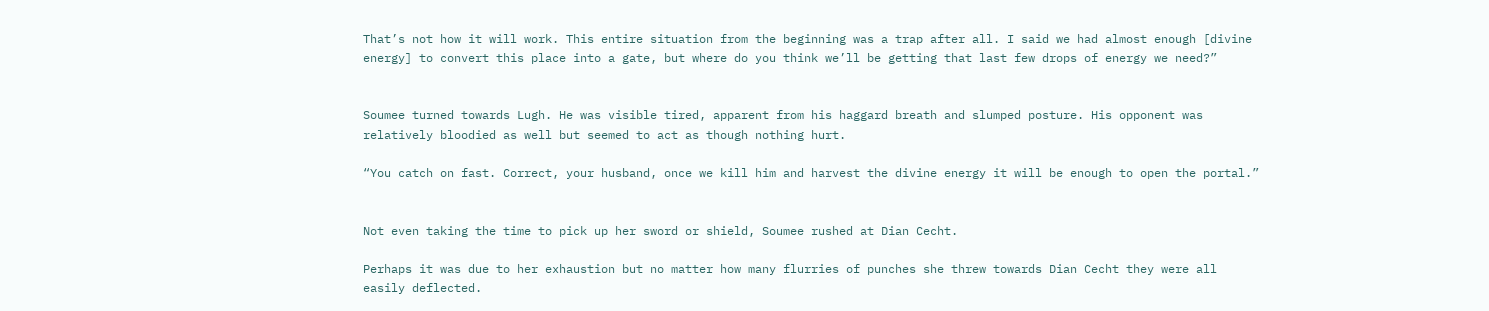That’s not how it will work. This entire situation from the beginning was a trap after all. I said we had almost enough [divine energy] to convert this place into a gate, but where do you think we’ll be getting that last few drops of energy we need?”


Soumee turned towards Lugh. He was visible tired, apparent from his haggard breath and slumped posture. His opponent was relatively bloodied as well but seemed to act as though nothing hurt.

“You catch on fast. Correct, your husband, once we kill him and harvest the divine energy it will be enough to open the portal.”


Not even taking the time to pick up her sword or shield, Soumee rushed at Dian Cecht.

Perhaps it was due to her exhaustion but no matter how many flurries of punches she threw towards Dian Cecht they were all easily deflected.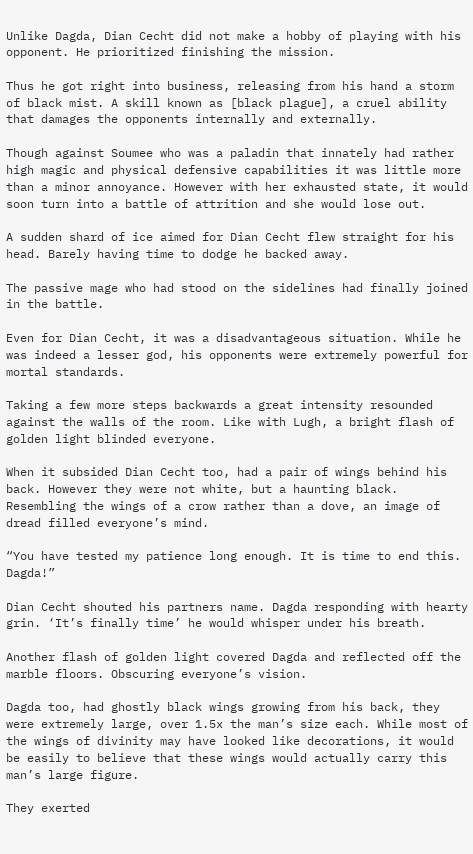Unlike Dagda, Dian Cecht did not make a hobby of playing with his opponent. He prioritized finishing the mission.

Thus he got right into business, releasing from his hand a storm of black mist. A skill known as [black plague], a cruel ability that damages the opponents internally and externally.

Though against Soumee who was a paladin that innately had rather high magic and physical defensive capabilities it was little more than a minor annoyance. However with her exhausted state, it would soon turn into a battle of attrition and she would lose out.

A sudden shard of ice aimed for Dian Cecht flew straight for his head. Barely having time to dodge he backed away.

The passive mage who had stood on the sidelines had finally joined in the battle.

Even for Dian Cecht, it was a disadvantageous situation. While he was indeed a lesser god, his opponents were extremely powerful for mortal standards.

Taking a few more steps backwards a great intensity resounded against the walls of the room. Like with Lugh, a bright flash of golden light blinded everyone.

When it subsided Dian Cecht too, had a pair of wings behind his back. However they were not white, but a haunting black. Resembling the wings of a crow rather than a dove, an image of dread filled everyone’s mind.

“You have tested my patience long enough. It is time to end this. Dagda!”

Dian Cecht shouted his partners name. Dagda responding with hearty grin. ‘It’s finally time’ he would whisper under his breath.

Another flash of golden light covered Dagda and reflected off the marble floors. Obscuring everyone’s vision.

Dagda too, had ghostly black wings growing from his back, they were extremely large, over 1.5x the man’s size each. While most of the wings of divinity may have looked like decorations, it would be easily to believe that these wings would actually carry this man’s large figure.

They exerted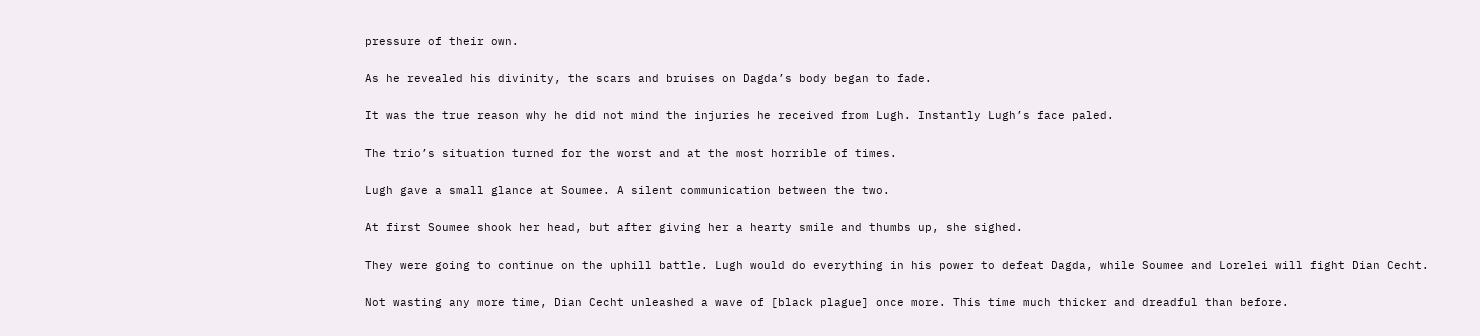pressure of their own.

As he revealed his divinity, the scars and bruises on Dagda’s body began to fade.

It was the true reason why he did not mind the injuries he received from Lugh. Instantly Lugh’s face paled.

The trio’s situation turned for the worst and at the most horrible of times.

Lugh gave a small glance at Soumee. A silent communication between the two.

At first Soumee shook her head, but after giving her a hearty smile and thumbs up, she sighed.

They were going to continue on the uphill battle. Lugh would do everything in his power to defeat Dagda, while Soumee and Lorelei will fight Dian Cecht.

Not wasting any more time, Dian Cecht unleashed a wave of [black plague] once more. This time much thicker and dreadful than before.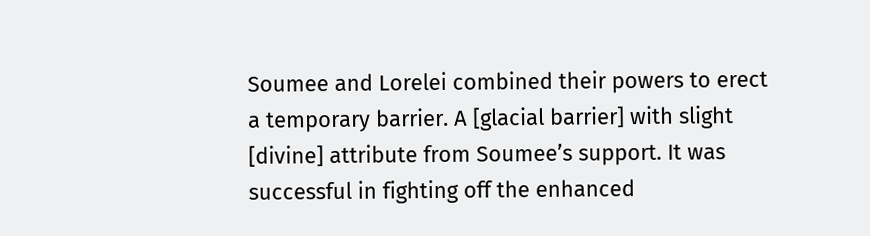Soumee and Lorelei combined their powers to erect a temporary barrier. A [glacial barrier] with slight [divine] attribute from Soumee’s support. It was successful in fighting off the enhanced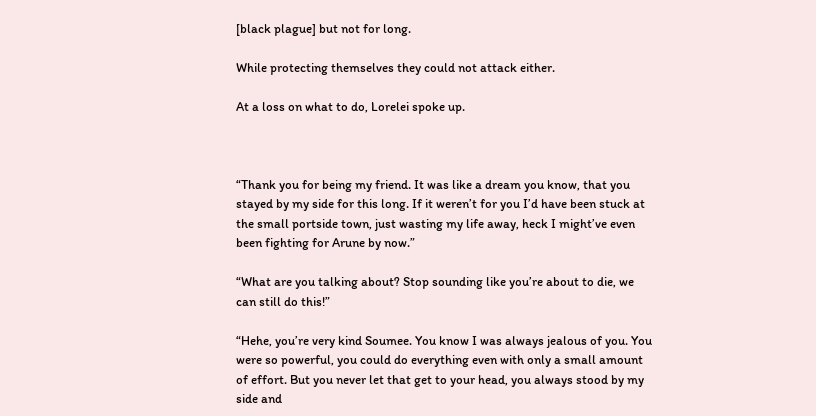[black plague] but not for long.

While protecting themselves they could not attack either.

At a loss on what to do, Lorelei spoke up.



“Thank you for being my friend. It was like a dream you know, that you stayed by my side for this long. If it weren’t for you I’d have been stuck at the small portside town, just wasting my life away, heck I might’ve even been fighting for Arune by now.”

“What are you talking about? Stop sounding like you’re about to die, we can still do this!”

“Hehe, you’re very kind Soumee. You know I was always jealous of you. You were so powerful, you could do everything even with only a small amount of effort. But you never let that get to your head, you always stood by my side and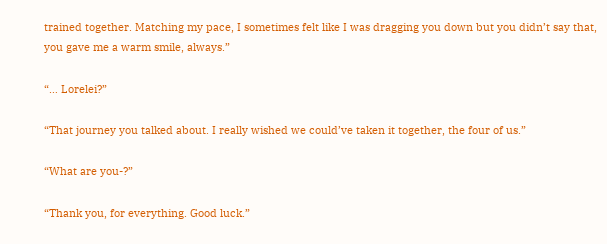trained together. Matching my pace, I sometimes felt like I was dragging you down but you didn’t say that, you gave me a warm smile, always.”

“… Lorelei?”

“That journey you talked about. I really wished we could’ve taken it together, the four of us.”

“What are you-?”

“Thank you, for everything. Good luck.”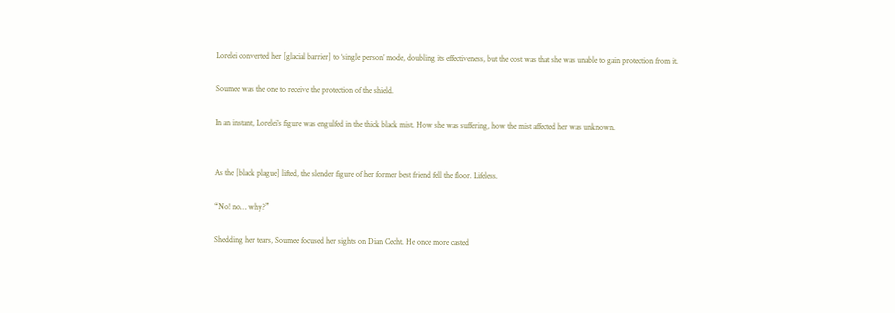Lorelei converted her [glacial barrier] to ‘single person’ mode, doubling its effectiveness, but the cost was that she was unable to gain protection from it.

Soumee was the one to receive the protection of the shield.

In an instant, Lorelei’s figure was engulfed in the thick black mist. How she was suffering, how the mist affected her was unknown.


As the [black plague] lifted, the slender figure of her former best friend fell the floor. Lifeless.

“No! no… why?”

Shedding her tears, Soumee focused her sights on Dian Cecht. He once more casted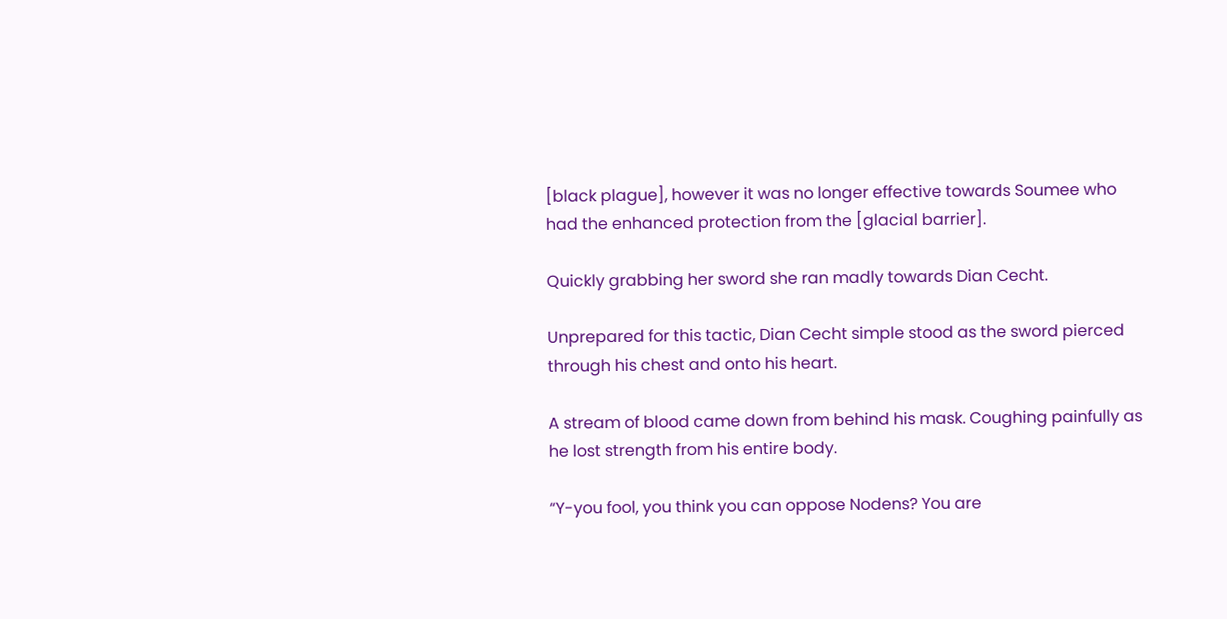[black plague], however it was no longer effective towards Soumee who had the enhanced protection from the [glacial barrier].

Quickly grabbing her sword she ran madly towards Dian Cecht.

Unprepared for this tactic, Dian Cecht simple stood as the sword pierced through his chest and onto his heart.

A stream of blood came down from behind his mask. Coughing painfully as he lost strength from his entire body.

“Y-you fool, you think you can oppose Nodens? You are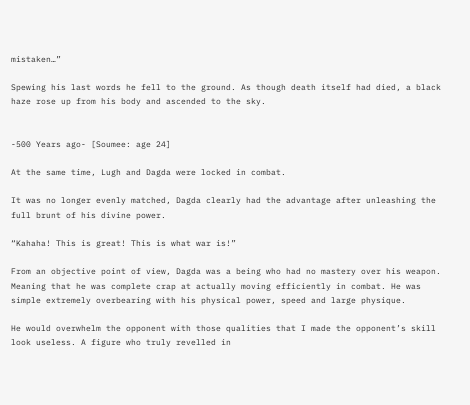mistaken…”

Spewing his last words he fell to the ground. As though death itself had died, a black haze rose up from his body and ascended to the sky.


-500 Years ago- [Soumee: age 24]

At the same time, Lugh and Dagda were locked in combat.

It was no longer evenly matched, Dagda clearly had the advantage after unleashing the full brunt of his divine power.

“Kahaha! This is great! This is what war is!”

From an objective point of view, Dagda was a being who had no mastery over his weapon. Meaning that he was complete crap at actually moving efficiently in combat. He was simple extremely overbearing with his physical power, speed and large physique.

He would overwhelm the opponent with those qualities that I made the opponent’s skill look useless. A figure who truly revelled in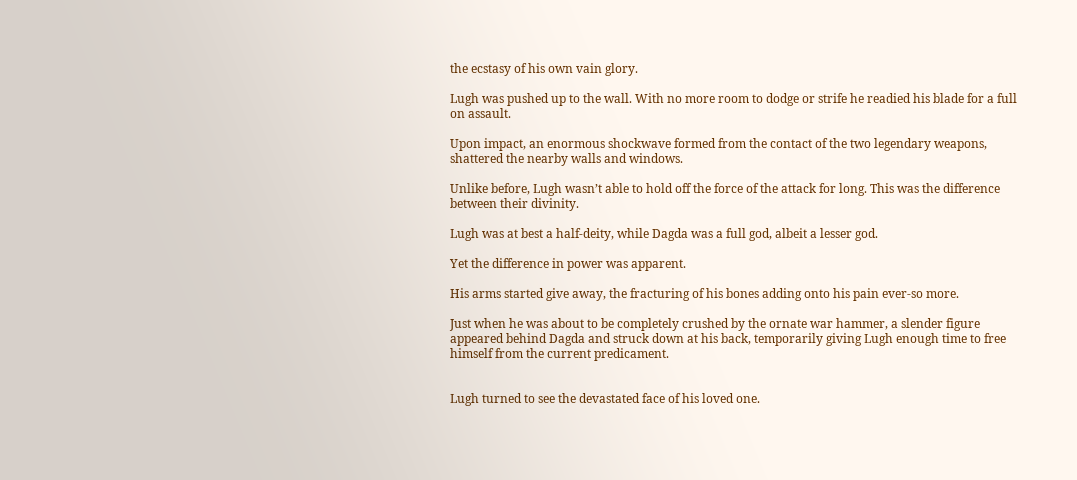the ecstasy of his own vain glory.

Lugh was pushed up to the wall. With no more room to dodge or strife he readied his blade for a full on assault.

Upon impact, an enormous shockwave formed from the contact of the two legendary weapons, shattered the nearby walls and windows.

Unlike before, Lugh wasn’t able to hold off the force of the attack for long. This was the difference between their divinity.

Lugh was at best a half-deity, while Dagda was a full god, albeit a lesser god.

Yet the difference in power was apparent.

His arms started give away, the fracturing of his bones adding onto his pain ever-so more.

Just when he was about to be completely crushed by the ornate war hammer, a slender figure appeared behind Dagda and struck down at his back, temporarily giving Lugh enough time to free himself from the current predicament.


Lugh turned to see the devastated face of his loved one.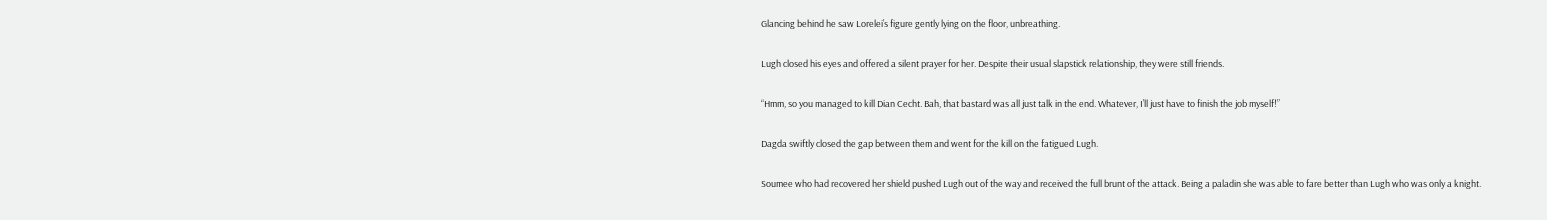Glancing behind he saw Lorelei’s figure gently lying on the floor, unbreathing.

Lugh closed his eyes and offered a silent prayer for her. Despite their usual slapstick relationship, they were still friends.

“Hmm, so you managed to kill Dian Cecht. Bah, that bastard was all just talk in the end. Whatever, I’ll just have to finish the job myself!”

Dagda swiftly closed the gap between them and went for the kill on the fatigued Lugh.

Soumee who had recovered her shield pushed Lugh out of the way and received the full brunt of the attack. Being a paladin she was able to fare better than Lugh who was only a knight.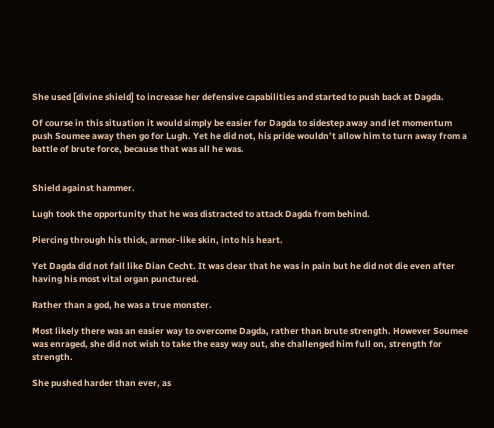She used [divine shield] to increase her defensive capabilities and started to push back at Dagda.

Of course in this situation it would simply be easier for Dagda to sidestep away and let momentum push Soumee away then go for Lugh. Yet he did not, his pride wouldn’t allow him to turn away from a battle of brute force, because that was all he was.


Shield against hammer.

Lugh took the opportunity that he was distracted to attack Dagda from behind.

Piercing through his thick, armor-like skin, into his heart.

Yet Dagda did not fall like Dian Cecht. It was clear that he was in pain but he did not die even after having his most vital organ punctured.

Rather than a god, he was a true monster.

Most likely there was an easier way to overcome Dagda, rather than brute strength. However Soumee was enraged, she did not wish to take the easy way out, she challenged him full on, strength for strength.

She pushed harder than ever, as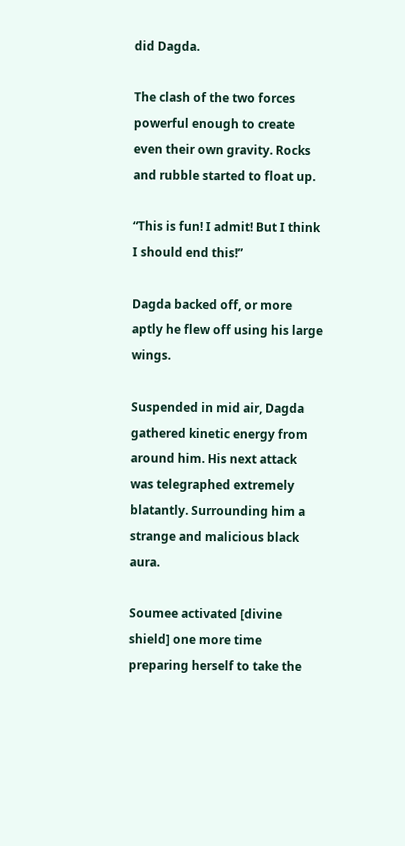did Dagda.

The clash of the two forces powerful enough to create even their own gravity. Rocks and rubble started to float up.

“This is fun! I admit! But I think I should end this!”

Dagda backed off, or more aptly he flew off using his large wings.

Suspended in mid air, Dagda gathered kinetic energy from around him. His next attack was telegraphed extremely blatantly. Surrounding him a strange and malicious black aura.

Soumee activated [divine shield] one more time preparing herself to take the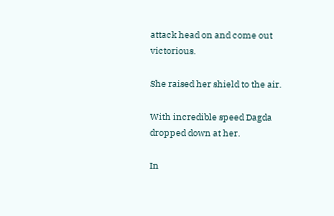attack head on and come out victorious.

She raised her shield to the air.

With incredible speed Dagda dropped down at her.

In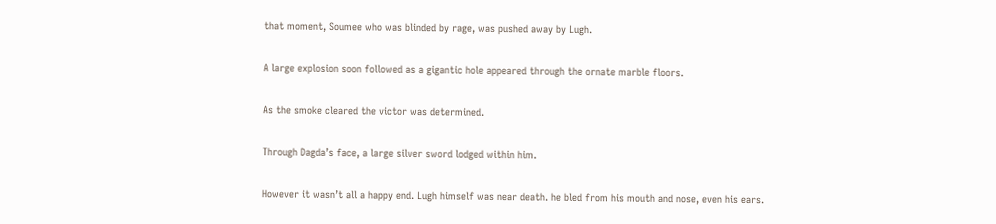that moment, Soumee who was blinded by rage, was pushed away by Lugh.

A large explosion soon followed as a gigantic hole appeared through the ornate marble floors.

As the smoke cleared the victor was determined.

Through Dagda’s face, a large silver sword lodged within him.

However it wasn’t all a happy end. Lugh himself was near death. he bled from his mouth and nose, even his ears.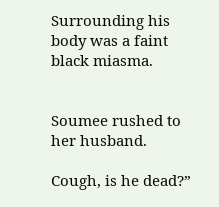Surrounding his body was a faint black miasma.


Soumee rushed to her husband.

Cough, is he dead?”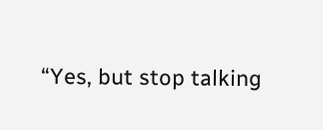“Yes, but stop talking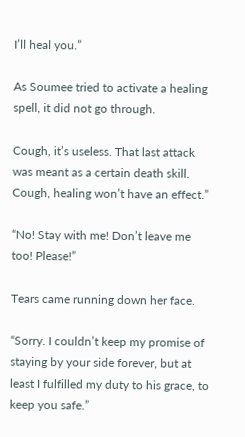I’ll heal you.”

As Soumee tried to activate a healing spell, it did not go through.

Cough, it’s useless. That last attack was meant as a certain death skill. Cough, healing won’t have an effect.”

“No! Stay with me! Don’t leave me too! Please!”

Tears came running down her face.

“Sorry. I couldn’t keep my promise of staying by your side forever, but at least I fulfilled my duty to his grace, to keep you safe.”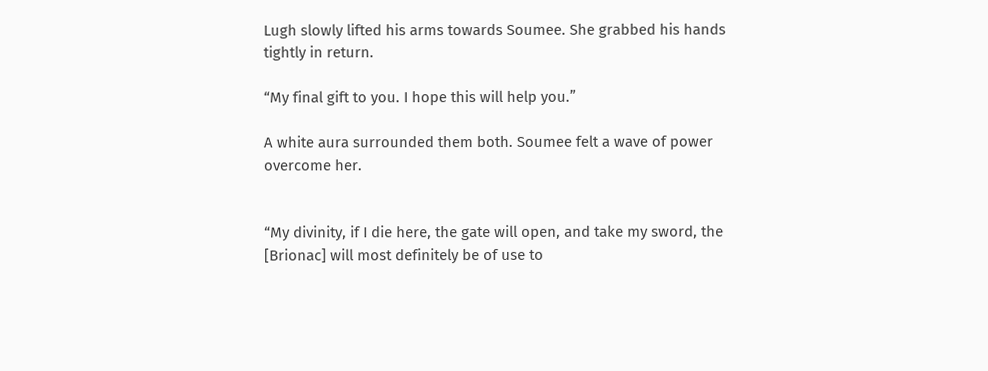Lugh slowly lifted his arms towards Soumee. She grabbed his hands tightly in return.

“My final gift to you. I hope this will help you.”

A white aura surrounded them both. Soumee felt a wave of power overcome her.


“My divinity, if I die here, the gate will open, and take my sword, the [Brionac] will most definitely be of use to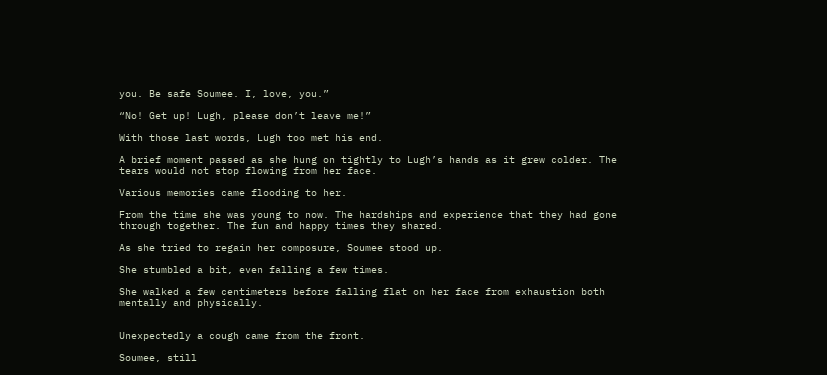you. Be safe Soumee. I, love, you.”

“No! Get up! Lugh, please don’t leave me!”

With those last words, Lugh too met his end.

A brief moment passed as she hung on tightly to Lugh’s hands as it grew colder. The tears would not stop flowing from her face.

Various memories came flooding to her.

From the time she was young to now. The hardships and experience that they had gone through together. The fun and happy times they shared.

As she tried to regain her composure, Soumee stood up.

She stumbled a bit, even falling a few times.

She walked a few centimeters before falling flat on her face from exhaustion both mentally and physically.


Unexpectedly a cough came from the front.

Soumee, still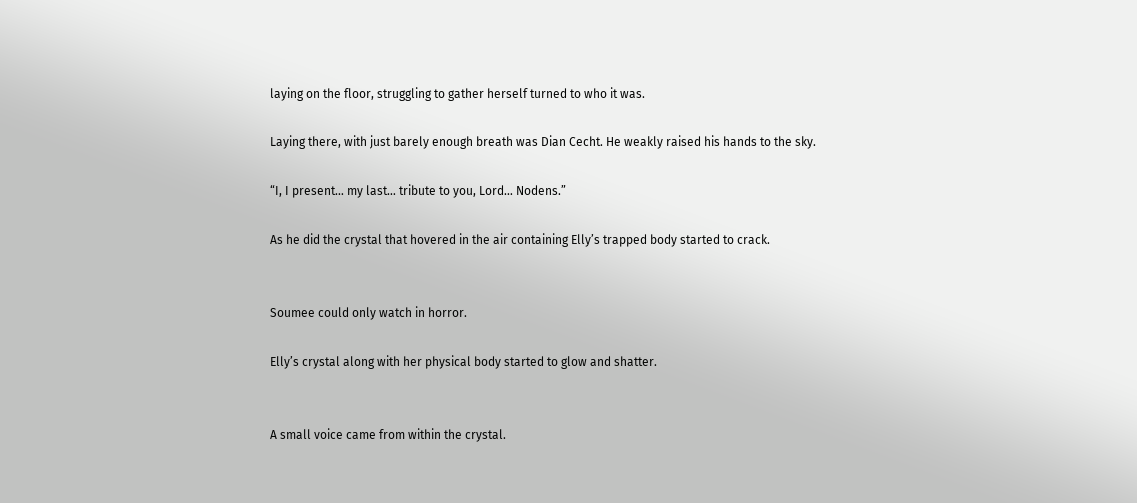laying on the floor, struggling to gather herself turned to who it was.

Laying there, with just barely enough breath was Dian Cecht. He weakly raised his hands to the sky.

“I, I present… my last… tribute to you, Lord… Nodens.”

As he did the crystal that hovered in the air containing Elly’s trapped body started to crack.


Soumee could only watch in horror.

Elly’s crystal along with her physical body started to glow and shatter.


A small voice came from within the crystal.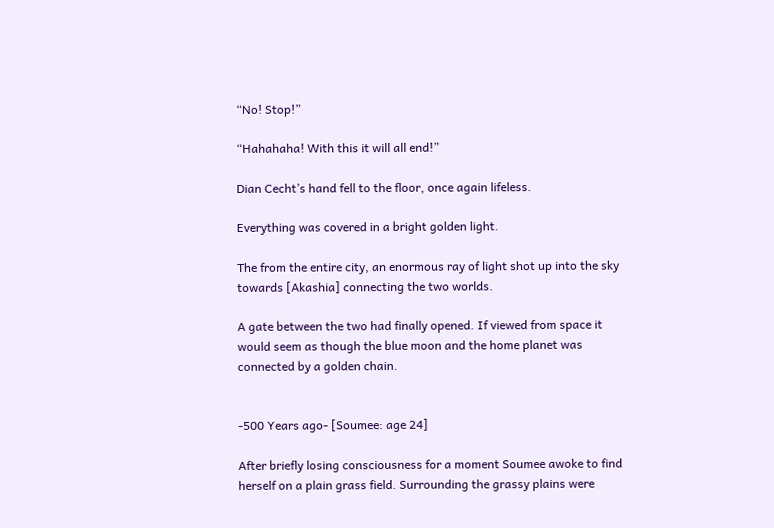“No! Stop!”

“Hahahaha! With this it will all end!”

Dian Cecht’s hand fell to the floor, once again lifeless.

Everything was covered in a bright golden light.

The from the entire city, an enormous ray of light shot up into the sky towards [Akashia] connecting the two worlds.

A gate between the two had finally opened. If viewed from space it would seem as though the blue moon and the home planet was connected by a golden chain.


-500 Years ago- [Soumee: age 24]

After briefly losing consciousness for a moment Soumee awoke to find herself on a plain grass field. Surrounding the grassy plains were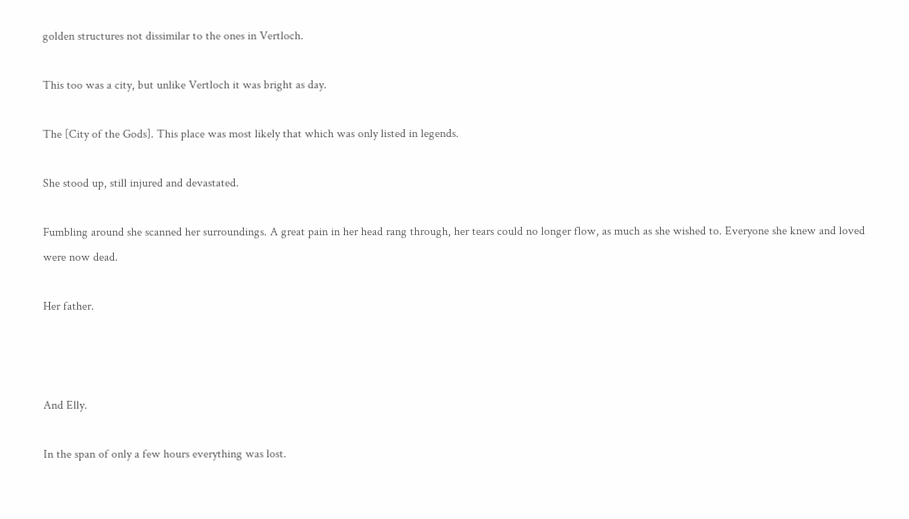golden structures not dissimilar to the ones in Vertloch.

This too was a city, but unlike Vertloch it was bright as day.

The [City of the Gods]. This place was most likely that which was only listed in legends.

She stood up, still injured and devastated.

Fumbling around she scanned her surroundings. A great pain in her head rang through, her tears could no longer flow, as much as she wished to. Everyone she knew and loved were now dead.

Her father.



And Elly.

In the span of only a few hours everything was lost.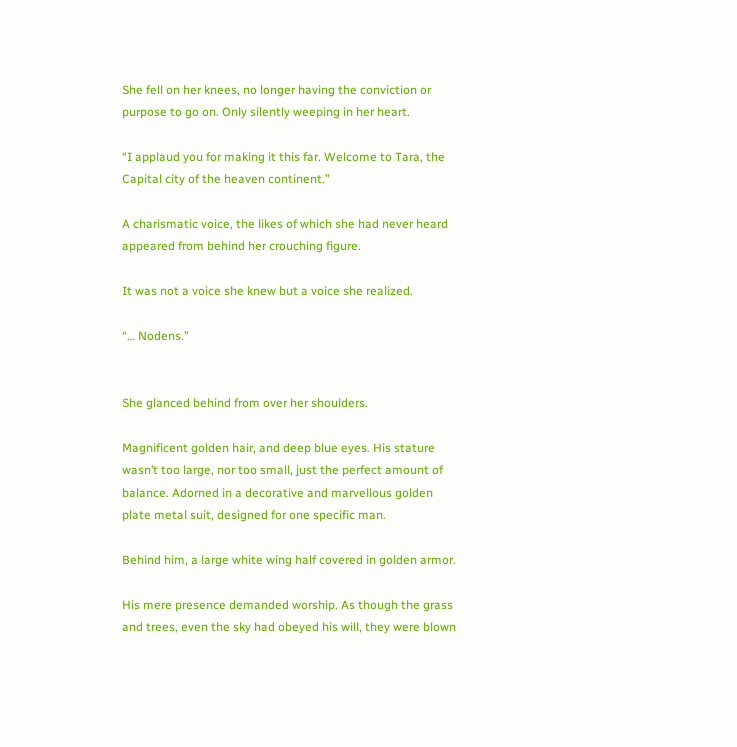She fell on her knees, no longer having the conviction or purpose to go on. Only silently weeping in her heart.

“I applaud you for making it this far. Welcome to Tara, the Capital city of the heaven continent.”

A charismatic voice, the likes of which she had never heard appeared from behind her crouching figure.

It was not a voice she knew but a voice she realized.

“… Nodens.”


She glanced behind from over her shoulders.

Magnificent golden hair, and deep blue eyes. His stature wasn’t too large, nor too small, just the perfect amount of balance. Adorned in a decorative and marvellous golden plate metal suit, designed for one specific man.

Behind him, a large white wing half covered in golden armor.

His mere presence demanded worship. As though the grass and trees, even the sky had obeyed his will, they were blown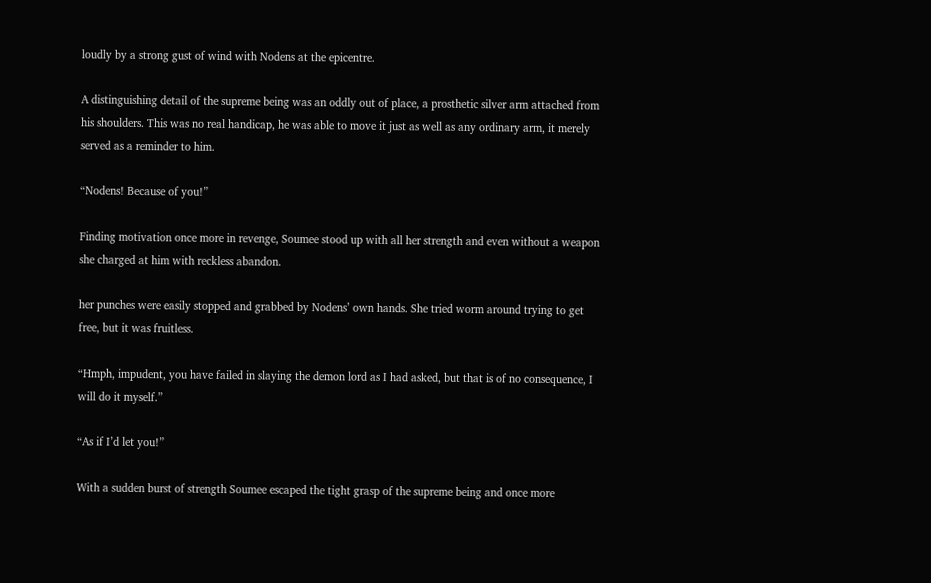loudly by a strong gust of wind with Nodens at the epicentre.

A distinguishing detail of the supreme being was an oddly out of place, a prosthetic silver arm attached from his shoulders. This was no real handicap, he was able to move it just as well as any ordinary arm, it merely served as a reminder to him.

“Nodens! Because of you!”

Finding motivation once more in revenge, Soumee stood up with all her strength and even without a weapon she charged at him with reckless abandon.

her punches were easily stopped and grabbed by Nodens’ own hands. She tried worm around trying to get free, but it was fruitless.

“Hmph, impudent, you have failed in slaying the demon lord as I had asked, but that is of no consequence, I will do it myself.”

“As if I’d let you!”

With a sudden burst of strength Soumee escaped the tight grasp of the supreme being and once more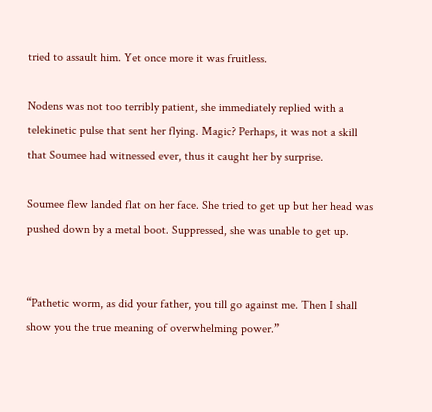tried to assault him. Yet once more it was fruitless.

Nodens was not too terribly patient, she immediately replied with a telekinetic pulse that sent her flying. Magic? Perhaps, it was not a skill that Soumee had witnessed ever, thus it caught her by surprise.

Soumee flew landed flat on her face. She tried to get up but her head was pushed down by a metal boot. Suppressed, she was unable to get up.


“Pathetic worm, as did your father, you till go against me. Then I shall show you the true meaning of overwhelming power.”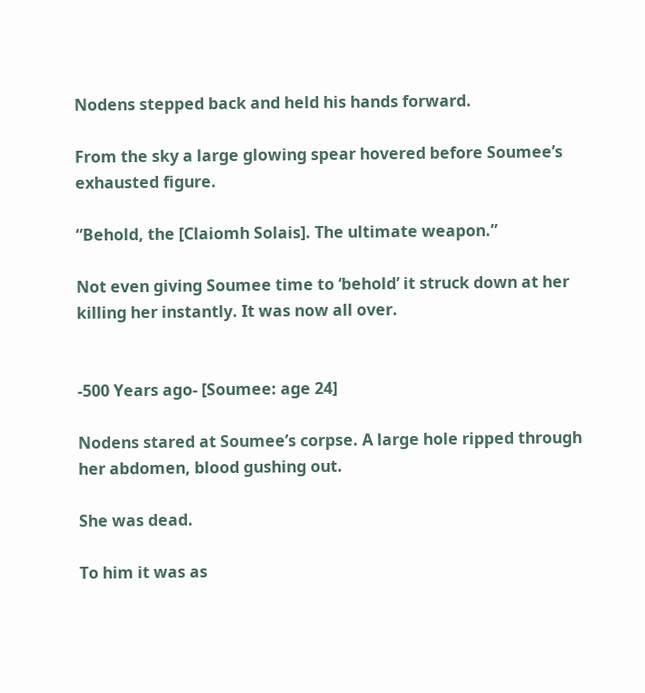Nodens stepped back and held his hands forward.

From the sky a large glowing spear hovered before Soumee’s exhausted figure.

“Behold, the [Claiomh Solais]. The ultimate weapon.”

Not even giving Soumee time to ‘behold’ it struck down at her killing her instantly. It was now all over.


-500 Years ago- [Soumee: age 24]

Nodens stared at Soumee’s corpse. A large hole ripped through her abdomen, blood gushing out.

She was dead.

To him it was as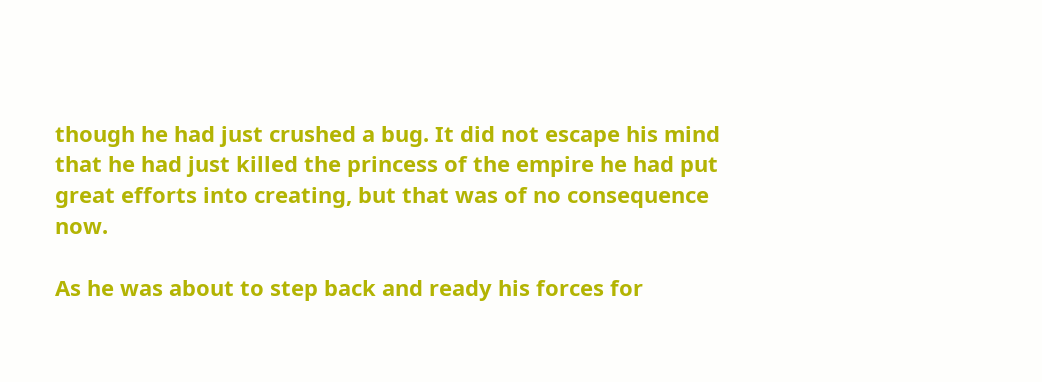though he had just crushed a bug. It did not escape his mind that he had just killed the princess of the empire he had put great efforts into creating, but that was of no consequence now.

As he was about to step back and ready his forces for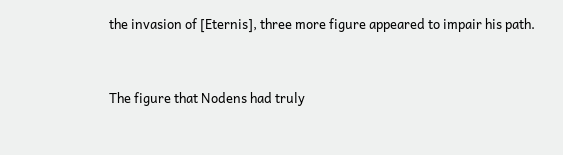the invasion of [Eternis], three more figure appeared to impair his path.


The figure that Nodens had truly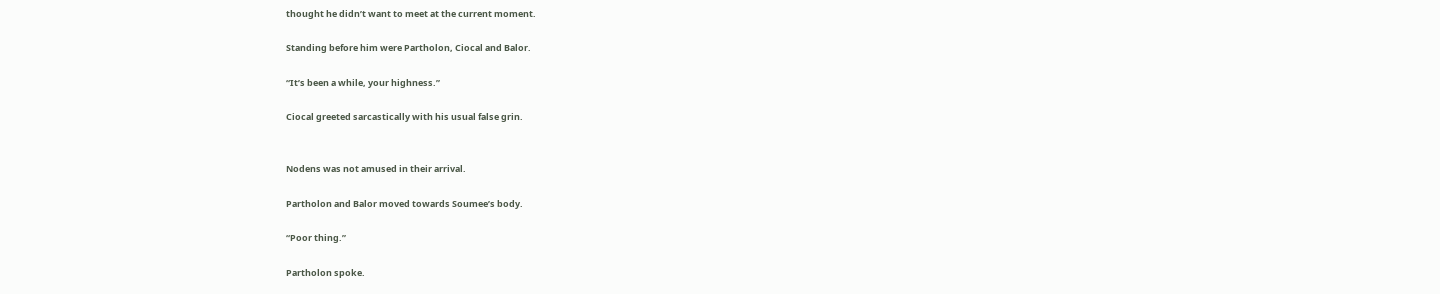thought he didn’t want to meet at the current moment.

Standing before him were Partholon, Ciocal and Balor.

“It’s been a while, your highness.”

Ciocal greeted sarcastically with his usual false grin.


Nodens was not amused in their arrival.

Partholon and Balor moved towards Soumee’s body.

“Poor thing.”

Partholon spoke.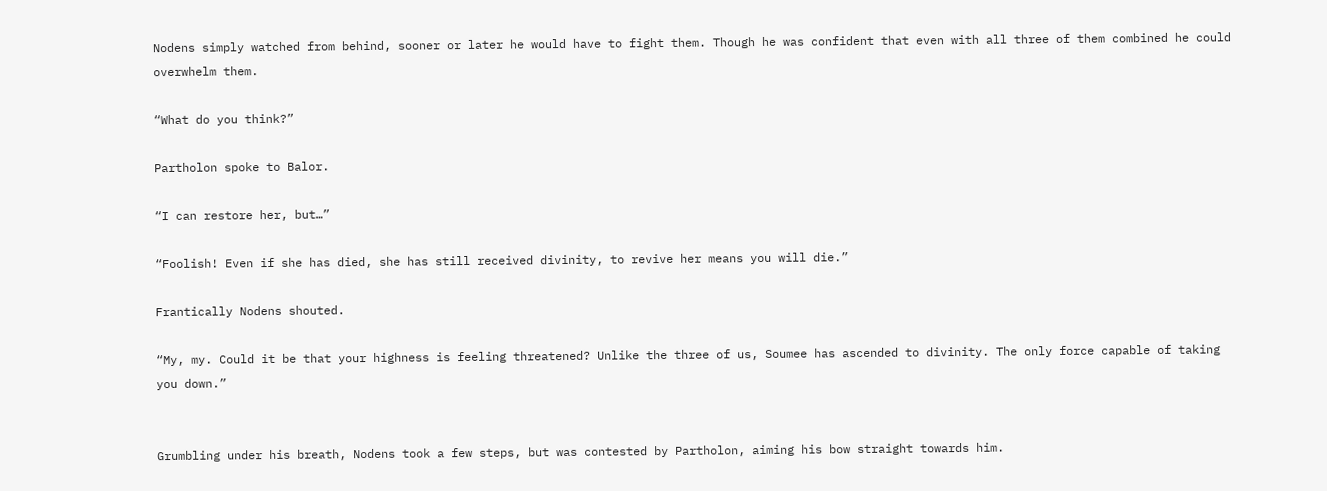Nodens simply watched from behind, sooner or later he would have to fight them. Though he was confident that even with all three of them combined he could overwhelm them.

“What do you think?”

Partholon spoke to Balor.

“I can restore her, but…”

“Foolish! Even if she has died, she has still received divinity, to revive her means you will die.”

Frantically Nodens shouted.

“My, my. Could it be that your highness is feeling threatened? Unlike the three of us, Soumee has ascended to divinity. The only force capable of taking you down.”


Grumbling under his breath, Nodens took a few steps, but was contested by Partholon, aiming his bow straight towards him.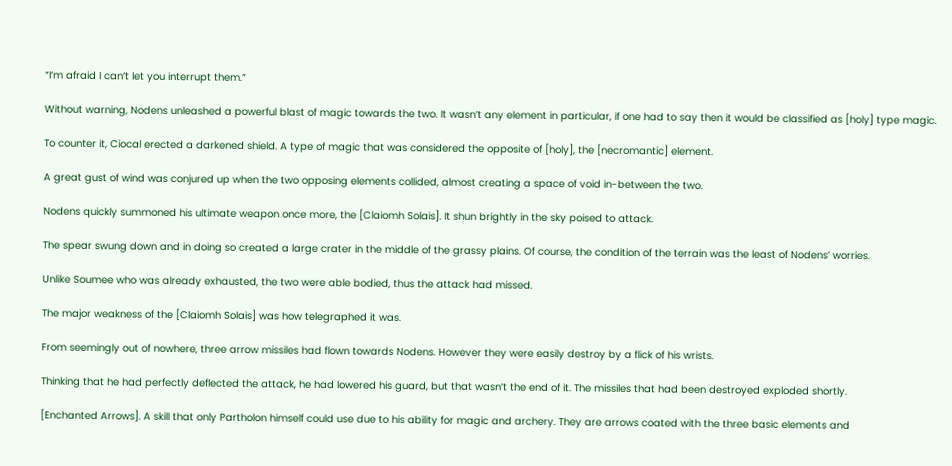“I’m afraid I can’t let you interrupt them.”

Without warning, Nodens unleashed a powerful blast of magic towards the two. It wasn’t any element in particular, if one had to say then it would be classified as [holy] type magic.

To counter it, Ciocal erected a darkened shield. A type of magic that was considered the opposite of [holy], the [necromantic] element.

A great gust of wind was conjured up when the two opposing elements collided, almost creating a space of void in-between the two.

Nodens quickly summoned his ultimate weapon once more, the [Claiomh Solais]. It shun brightly in the sky poised to attack.

The spear swung down and in doing so created a large crater in the middle of the grassy plains. Of course, the condition of the terrain was the least of Nodens’ worries.

Unlike Soumee who was already exhausted, the two were able bodied, thus the attack had missed.

The major weakness of the [Claiomh Solais] was how telegraphed it was.

From seemingly out of nowhere, three arrow missiles had flown towards Nodens. However they were easily destroy by a flick of his wrists.

Thinking that he had perfectly deflected the attack, he had lowered his guard, but that wasn’t the end of it. The missiles that had been destroyed exploded shortly.

[Enchanted Arrows]. A skill that only Partholon himself could use due to his ability for magic and archery. They are arrows coated with the three basic elements and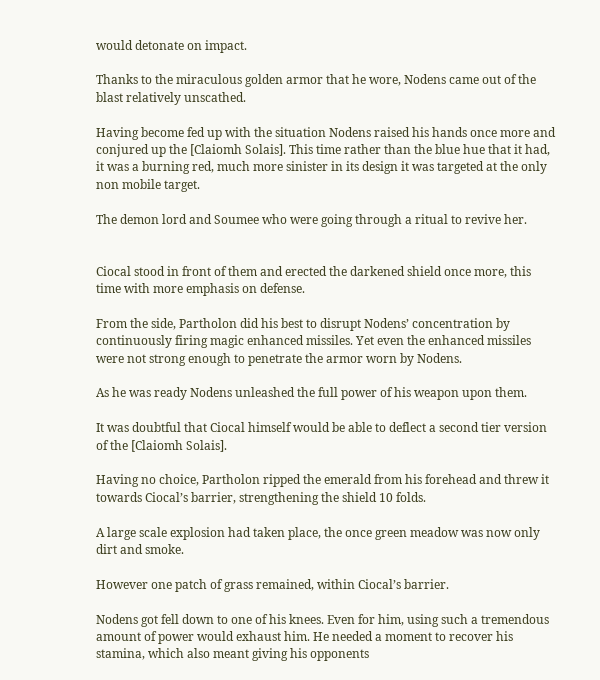would detonate on impact.

Thanks to the miraculous golden armor that he wore, Nodens came out of the blast relatively unscathed.

Having become fed up with the situation Nodens raised his hands once more and conjured up the [Claiomh Solais]. This time rather than the blue hue that it had, it was a burning red, much more sinister in its design it was targeted at the only non mobile target.

The demon lord and Soumee who were going through a ritual to revive her.


Ciocal stood in front of them and erected the darkened shield once more, this time with more emphasis on defense.

From the side, Partholon did his best to disrupt Nodens’ concentration by continuously firing magic enhanced missiles. Yet even the enhanced missiles were not strong enough to penetrate the armor worn by Nodens.

As he was ready Nodens unleashed the full power of his weapon upon them.

It was doubtful that Ciocal himself would be able to deflect a second tier version of the [Claiomh Solais].

Having no choice, Partholon ripped the emerald from his forehead and threw it towards Ciocal’s barrier, strengthening the shield 10 folds.

A large scale explosion had taken place, the once green meadow was now only dirt and smoke.

However one patch of grass remained, within Ciocal’s barrier.

Nodens got fell down to one of his knees. Even for him, using such a tremendous amount of power would exhaust him. He needed a moment to recover his stamina, which also meant giving his opponents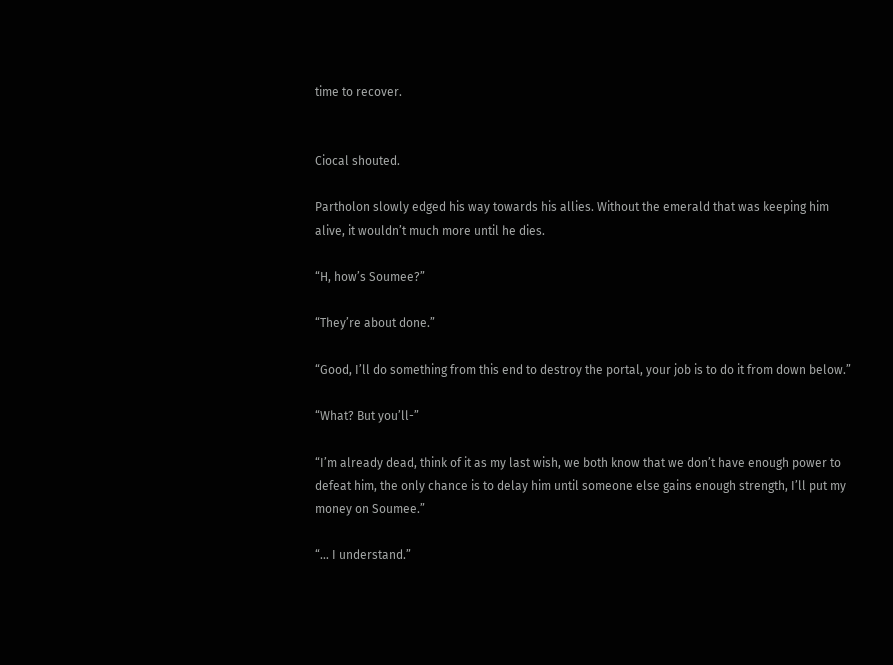time to recover.


Ciocal shouted.

Partholon slowly edged his way towards his allies. Without the emerald that was keeping him alive, it wouldn’t much more until he dies.

“H, how’s Soumee?”

“They’re about done.”

“Good, I’ll do something from this end to destroy the portal, your job is to do it from down below.”

“What? But you’ll-”

“I’m already dead, think of it as my last wish, we both know that we don’t have enough power to defeat him, the only chance is to delay him until someone else gains enough strength, I’ll put my money on Soumee.”

“… I understand.”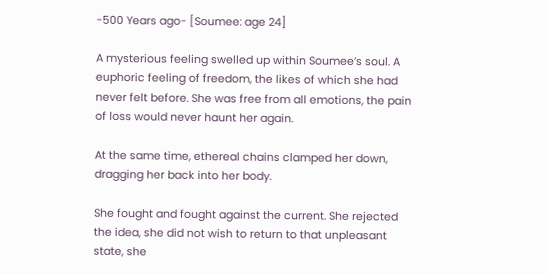-500 Years ago- [Soumee: age 24]

A mysterious feeling swelled up within Soumee’s soul. A euphoric feeling of freedom, the likes of which she had never felt before. She was free from all emotions, the pain of loss would never haunt her again.

At the same time, ethereal chains clamped her down, dragging her back into her body.

She fought and fought against the current. She rejected the idea, she did not wish to return to that unpleasant state, she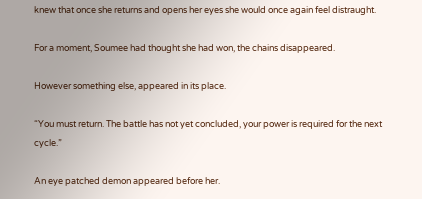knew that once she returns and opens her eyes she would once again feel distraught.

For a moment, Soumee had thought she had won, the chains disappeared.

However something else, appeared in its place.

“You must return. The battle has not yet concluded, your power is required for the next cycle.”

An eye patched demon appeared before her.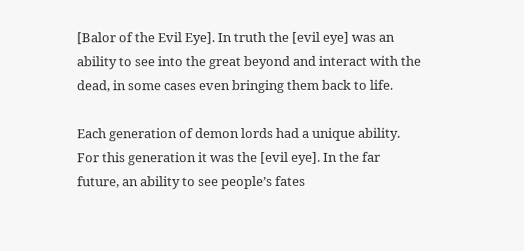[Balor of the Evil Eye]. In truth the [evil eye] was an ability to see into the great beyond and interact with the dead, in some cases even bringing them back to life.

Each generation of demon lords had a unique ability. For this generation it was the [evil eye]. In the far future, an ability to see people’s fates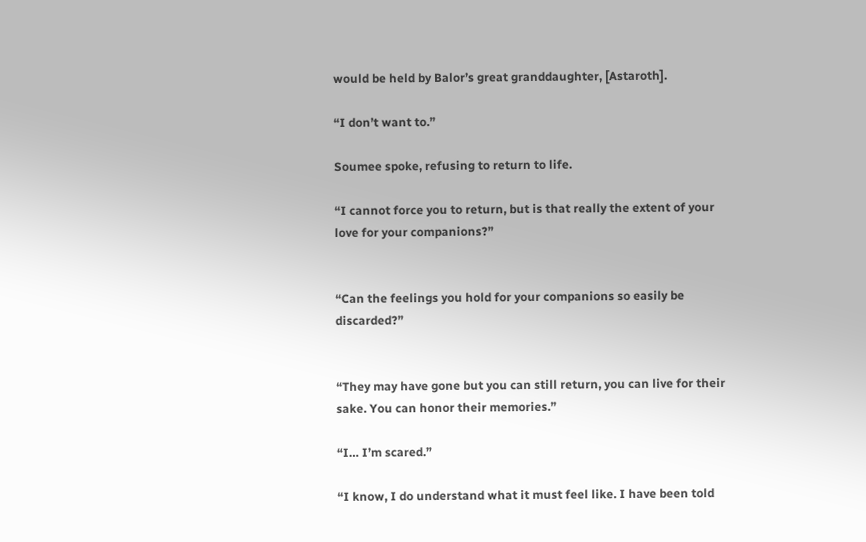would be held by Balor’s great granddaughter, [Astaroth].

“I don’t want to.”

Soumee spoke, refusing to return to life.

“I cannot force you to return, but is that really the extent of your love for your companions?”


“Can the feelings you hold for your companions so easily be discarded?”


“They may have gone but you can still return, you can live for their sake. You can honor their memories.”

“I… I’m scared.”

“I know, I do understand what it must feel like. I have been told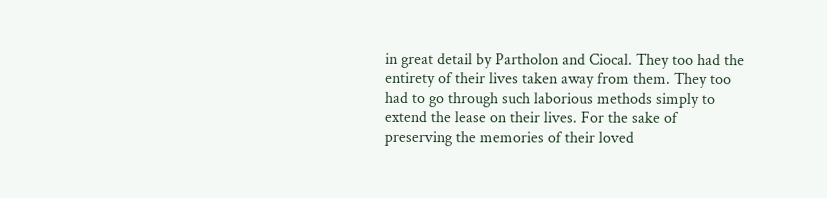in great detail by Partholon and Ciocal. They too had the entirety of their lives taken away from them. They too had to go through such laborious methods simply to extend the lease on their lives. For the sake of preserving the memories of their loved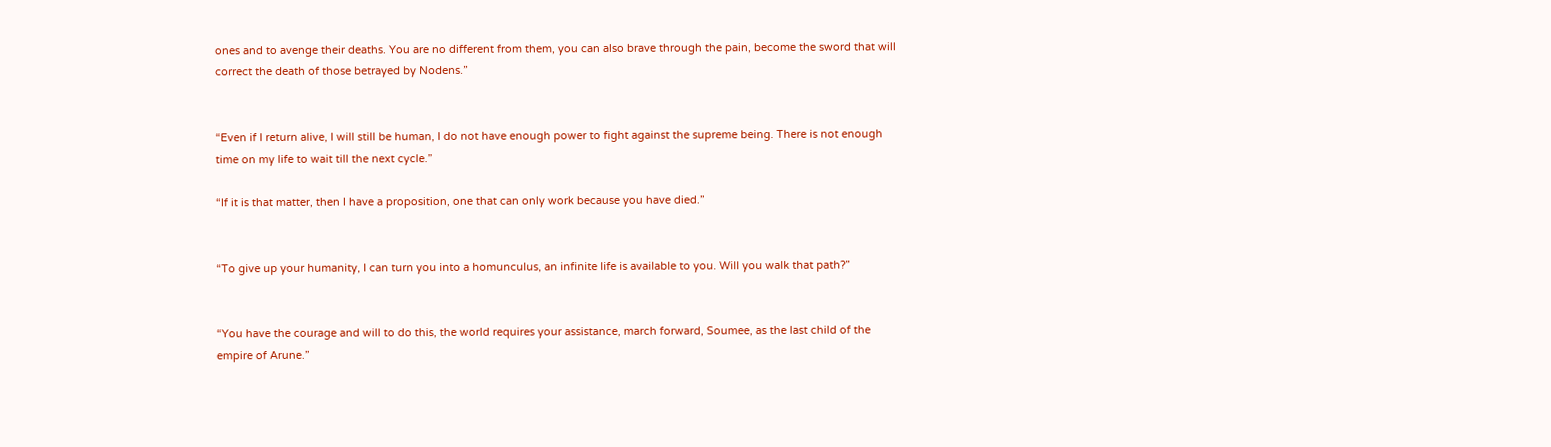ones and to avenge their deaths. You are no different from them, you can also brave through the pain, become the sword that will correct the death of those betrayed by Nodens.”


“Even if I return alive, I will still be human, I do not have enough power to fight against the supreme being. There is not enough time on my life to wait till the next cycle.”

“If it is that matter, then I have a proposition, one that can only work because you have died.”


“To give up your humanity, I can turn you into a homunculus, an infinite life is available to you. Will you walk that path?”


“You have the courage and will to do this, the world requires your assistance, march forward, Soumee, as the last child of the empire of Arune.”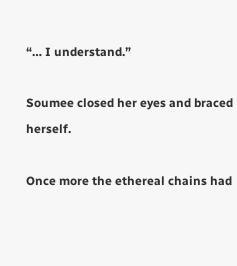“… I understand.”

Soumee closed her eyes and braced herself.

Once more the ethereal chains had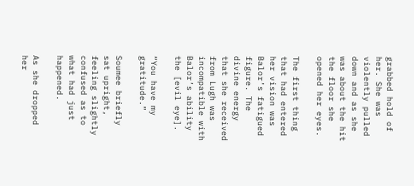grabbed hold of her. She was violently pulled down and as she was about the hit the floor she opened her eyes.

The first thing that had entered her vision was Balor’s fatigued figure. The divine energy that she received from Lugh was incompatible with Balor’s ability the [evil eye].

“You have my gratitude.”

Soumee briefly sat upright, feeling slightly confused as to what had just happened.

As she dropped her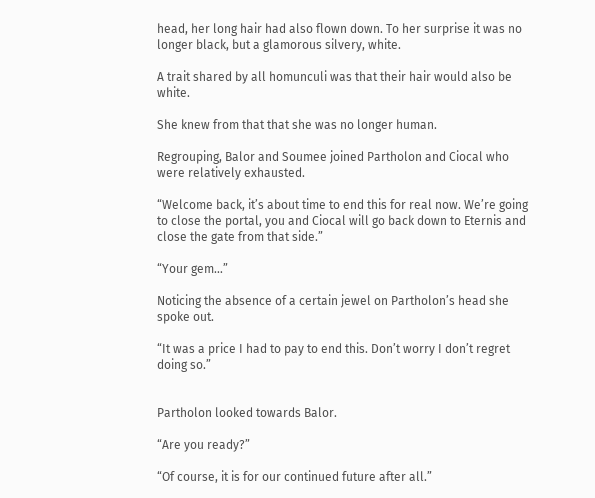head, her long hair had also flown down. To her surprise it was no longer black, but a glamorous silvery, white.

A trait shared by all homunculi was that their hair would also be white.

She knew from that that she was no longer human.

Regrouping, Balor and Soumee joined Partholon and Ciocal who were relatively exhausted.

“Welcome back, it’s about time to end this for real now. We’re going to close the portal, you and Ciocal will go back down to Eternis and close the gate from that side.”

“Your gem…”

Noticing the absence of a certain jewel on Partholon’s head she spoke out.

“It was a price I had to pay to end this. Don’t worry I don’t regret doing so.”


Partholon looked towards Balor.

“Are you ready?”

“Of course, it is for our continued future after all.”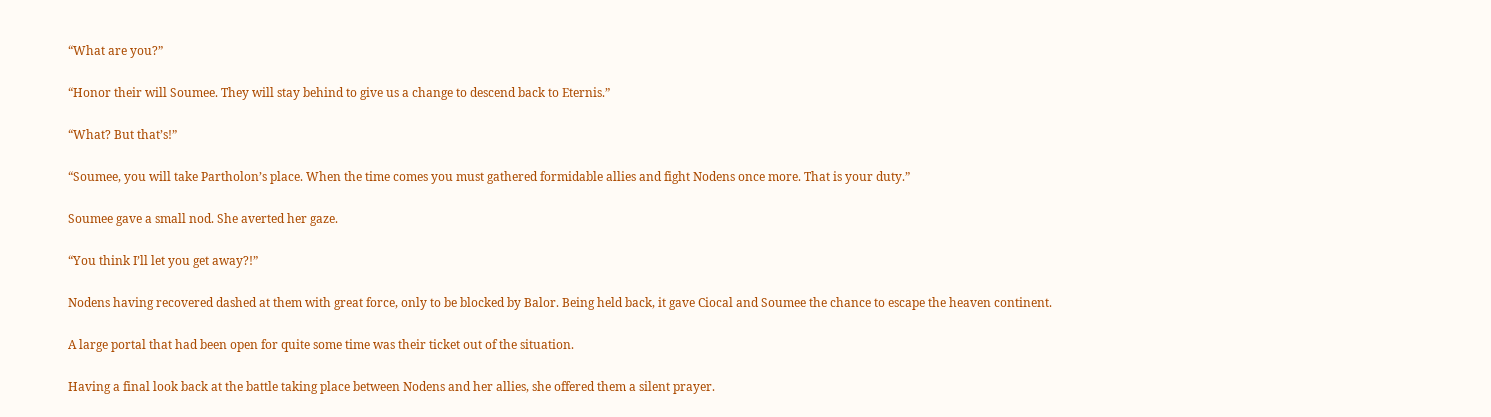“What are you?”

“Honor their will Soumee. They will stay behind to give us a change to descend back to Eternis.”

“What? But that’s!”

“Soumee, you will take Partholon’s place. When the time comes you must gathered formidable allies and fight Nodens once more. That is your duty.”

Soumee gave a small nod. She averted her gaze.

“You think I’ll let you get away?!”

Nodens having recovered dashed at them with great force, only to be blocked by Balor. Being held back, it gave Ciocal and Soumee the chance to escape the heaven continent.

A large portal that had been open for quite some time was their ticket out of the situation.

Having a final look back at the battle taking place between Nodens and her allies, she offered them a silent prayer.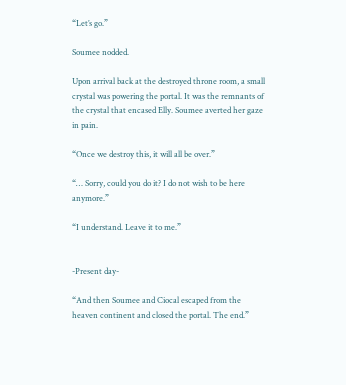“Let’s go.”

Soumee nodded.

Upon arrival back at the destroyed throne room, a small crystal was powering the portal. It was the remnants of the crystal that encased Elly. Soumee averted her gaze in pain.

“Once we destroy this, it will all be over.”

“… Sorry, could you do it? I do not wish to be here anymore.”

“I understand. Leave it to me.”


-Present day-

“And then Soumee and Ciocal escaped from the heaven continent and closed the portal. The end.”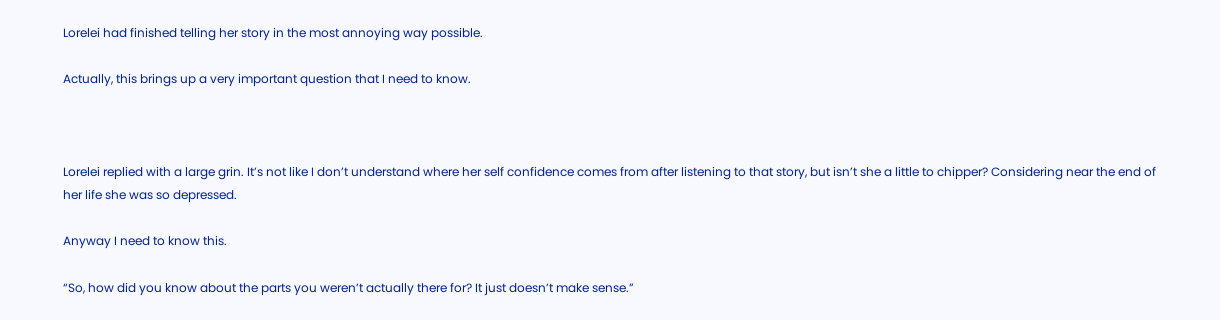Lorelei had finished telling her story in the most annoying way possible.

Actually, this brings up a very important question that I need to know.



Lorelei replied with a large grin. It’s not like I don’t understand where her self confidence comes from after listening to that story, but isn’t she a little to chipper? Considering near the end of her life she was so depressed.

Anyway I need to know this.

“So, how did you know about the parts you weren’t actually there for? It just doesn’t make sense.”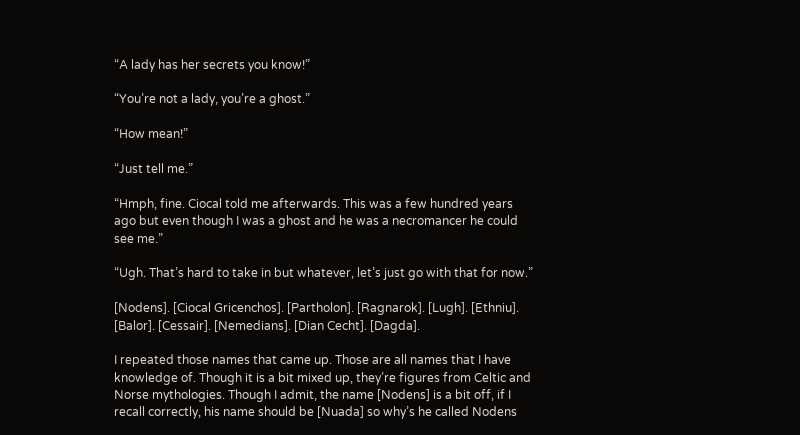“A lady has her secrets you know!”

“You’re not a lady, you’re a ghost.”

“How mean!”

“Just tell me.”

“Hmph, fine. Ciocal told me afterwards. This was a few hundred years ago but even though I was a ghost and he was a necromancer he could see me.”

“Ugh. That’s hard to take in but whatever, let’s just go with that for now.”

[Nodens]. [Ciocal Gricenchos]. [Partholon]. [Ragnarok]. [Lugh]. [Ethniu]. [Balor]. [Cessair]. [Nemedians]. [Dian Cecht]. [Dagda].

I repeated those names that came up. Those are all names that I have knowledge of. Though it is a bit mixed up, they’re figures from Celtic and Norse mythologies. Though I admit, the name [Nodens] is a bit off, if I recall correctly, his name should be [Nuada] so why’s he called Nodens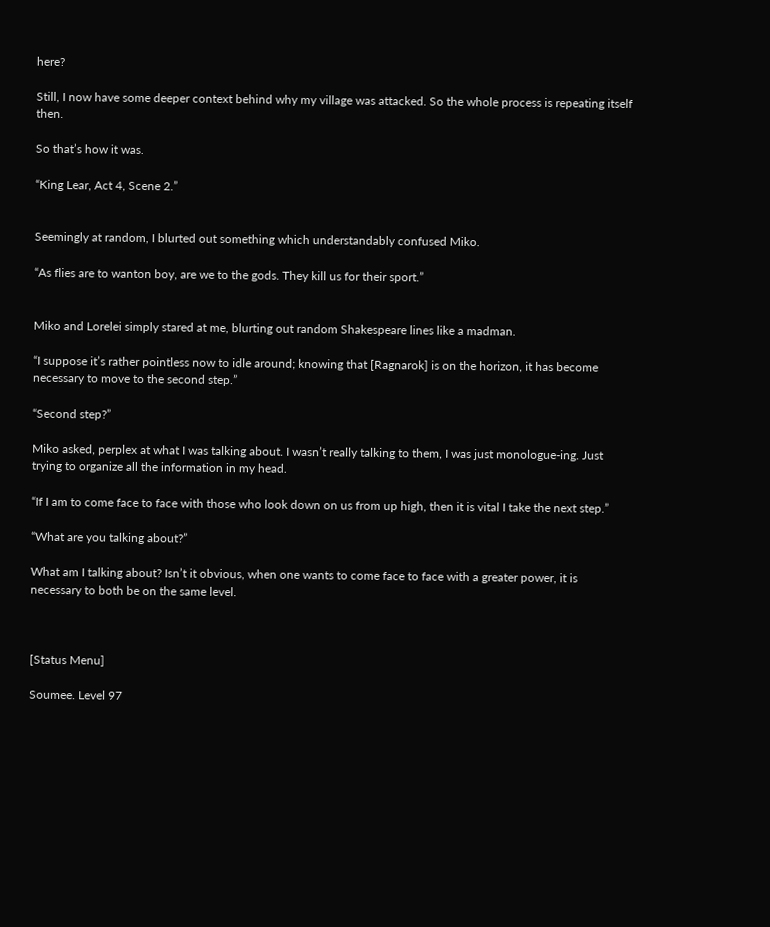here?

Still, I now have some deeper context behind why my village was attacked. So the whole process is repeating itself then.

So that’s how it was.

“King Lear, Act 4, Scene 2.”


Seemingly at random, I blurted out something which understandably confused Miko.

“As flies are to wanton boy, are we to the gods. They kill us for their sport.”


Miko and Lorelei simply stared at me, blurting out random Shakespeare lines like a madman.

“I suppose it’s rather pointless now to idle around; knowing that [Ragnarok] is on the horizon, it has become necessary to move to the second step.”

“Second step?”

Miko asked, perplex at what I was talking about. I wasn’t really talking to them, I was just monologue-ing. Just trying to organize all the information in my head.

“If I am to come face to face with those who look down on us from up high, then it is vital I take the next step.”

“What are you talking about?”

What am I talking about? Isn’t it obvious, when one wants to come face to face with a greater power, it is necessary to both be on the same level.



[Status Menu]

Soumee. Level 97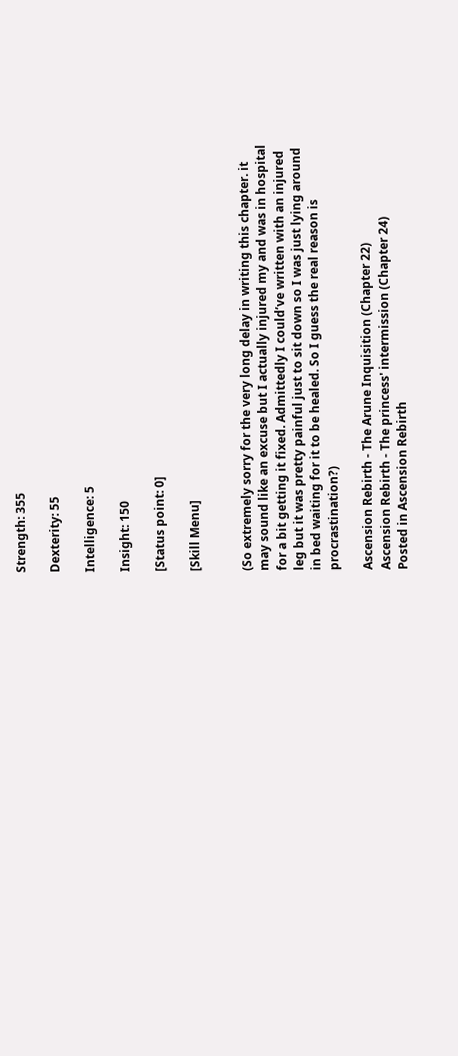Strength: 355

Dexterity: 55

Intelligence: 5

Insight: 150

[Status point: 0]

[Skill Menu]


(So extremely sorry for the very long delay in writing this chapter. it may sound like an excuse but I actually injured my and was in hospital for a bit getting it fixed. Admittedly I could’ve written with an injured leg but it was pretty painful just to sit down so I was just lying around in bed waiting for it to be healed. So I guess the real reason is procrastination?)

Ascension Rebirth - The Arune Inquisition (Chapter 22)
Ascension Rebirth - The princess' intermission (Chapter 24)
Posted in Ascension Rebirth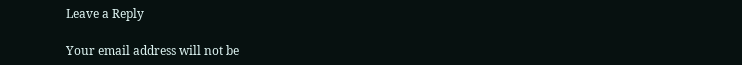Leave a Reply

Your email address will not be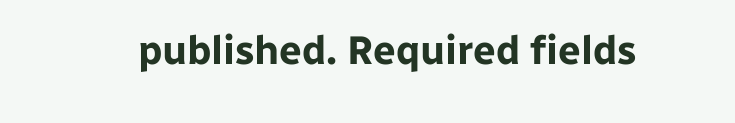published. Required fields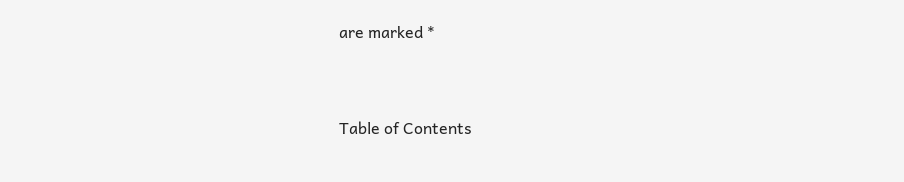are marked *


Table of Contents